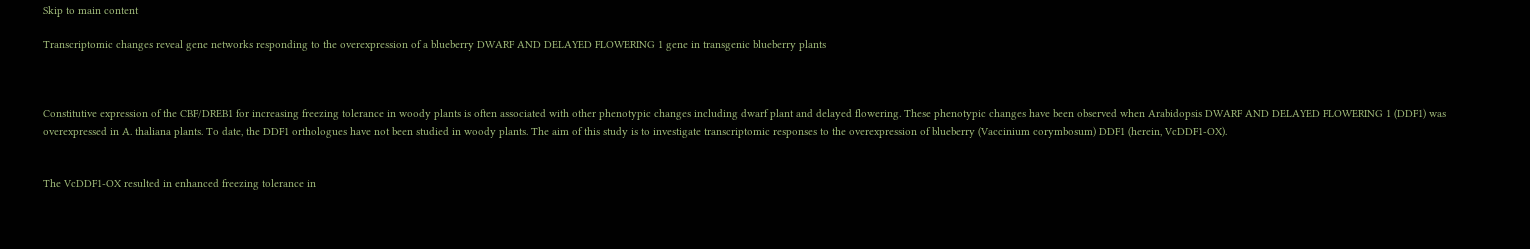Skip to main content

Transcriptomic changes reveal gene networks responding to the overexpression of a blueberry DWARF AND DELAYED FLOWERING 1 gene in transgenic blueberry plants



Constitutive expression of the CBF/DREB1 for increasing freezing tolerance in woody plants is often associated with other phenotypic changes including dwarf plant and delayed flowering. These phenotypic changes have been observed when Arabidopsis DWARF AND DELAYED FLOWERING 1 (DDF1) was overexpressed in A. thaliana plants. To date, the DDF1 orthologues have not been studied in woody plants. The aim of this study is to investigate transcriptomic responses to the overexpression of blueberry (Vaccinium corymbosum) DDF1 (herein, VcDDF1-OX).


The VcDDF1-OX resulted in enhanced freezing tolerance in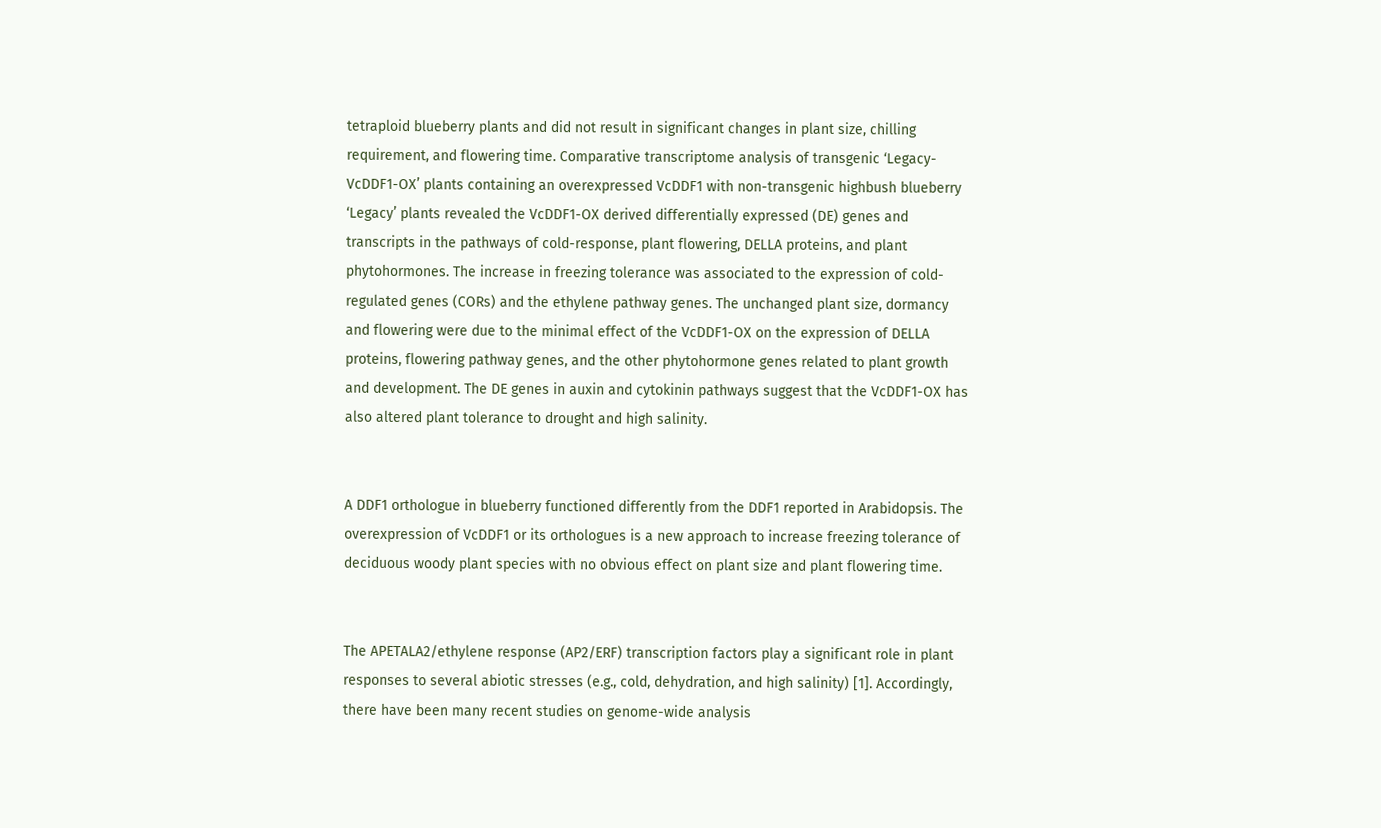tetraploid blueberry plants and did not result in significant changes in plant size, chilling requirement, and flowering time. Comparative transcriptome analysis of transgenic ‘Legacy-VcDDF1-OX’ plants containing an overexpressed VcDDF1 with non-transgenic highbush blueberry ‘Legacy’ plants revealed the VcDDF1-OX derived differentially expressed (DE) genes and transcripts in the pathways of cold-response, plant flowering, DELLA proteins, and plant phytohormones. The increase in freezing tolerance was associated to the expression of cold-regulated genes (CORs) and the ethylene pathway genes. The unchanged plant size, dormancy and flowering were due to the minimal effect of the VcDDF1-OX on the expression of DELLA proteins, flowering pathway genes, and the other phytohormone genes related to plant growth and development. The DE genes in auxin and cytokinin pathways suggest that the VcDDF1-OX has also altered plant tolerance to drought and high salinity.


A DDF1 orthologue in blueberry functioned differently from the DDF1 reported in Arabidopsis. The overexpression of VcDDF1 or its orthologues is a new approach to increase freezing tolerance of deciduous woody plant species with no obvious effect on plant size and plant flowering time.


The APETALA2/ethylene response (AP2/ERF) transcription factors play a significant role in plant responses to several abiotic stresses (e.g., cold, dehydration, and high salinity) [1]. Accordingly, there have been many recent studies on genome-wide analysis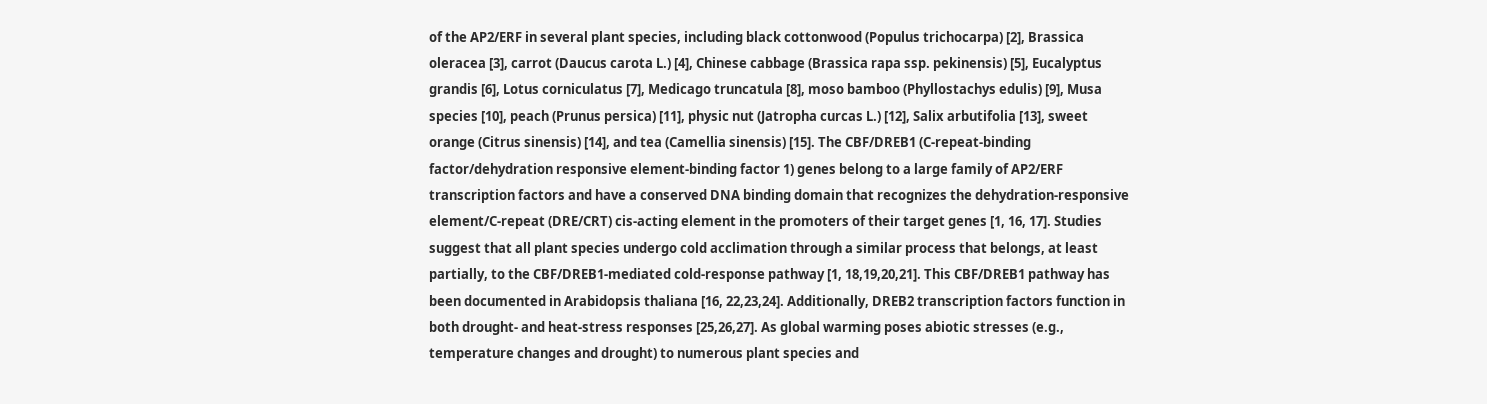of the AP2/ERF in several plant species, including black cottonwood (Populus trichocarpa) [2], Brassica oleracea [3], carrot (Daucus carota L.) [4], Chinese cabbage (Brassica rapa ssp. pekinensis) [5], Eucalyptus grandis [6], Lotus corniculatus [7], Medicago truncatula [8], moso bamboo (Phyllostachys edulis) [9], Musa species [10], peach (Prunus persica) [11], physic nut (Jatropha curcas L.) [12], Salix arbutifolia [13], sweet orange (Citrus sinensis) [14], and tea (Camellia sinensis) [15]. The CBF/DREB1 (C-repeat-binding factor/dehydration responsive element-binding factor 1) genes belong to a large family of AP2/ERF transcription factors and have a conserved DNA binding domain that recognizes the dehydration-responsive element/C-repeat (DRE/CRT) cis-acting element in the promoters of their target genes [1, 16, 17]. Studies suggest that all plant species undergo cold acclimation through a similar process that belongs, at least partially, to the CBF/DREB1-mediated cold-response pathway [1, 18,19,20,21]. This CBF/DREB1 pathway has been documented in Arabidopsis thaliana [16, 22,23,24]. Additionally, DREB2 transcription factors function in both drought- and heat-stress responses [25,26,27]. As global warming poses abiotic stresses (e.g., temperature changes and drought) to numerous plant species and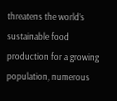threatens the world’s sustainable food production for a growing population, numerous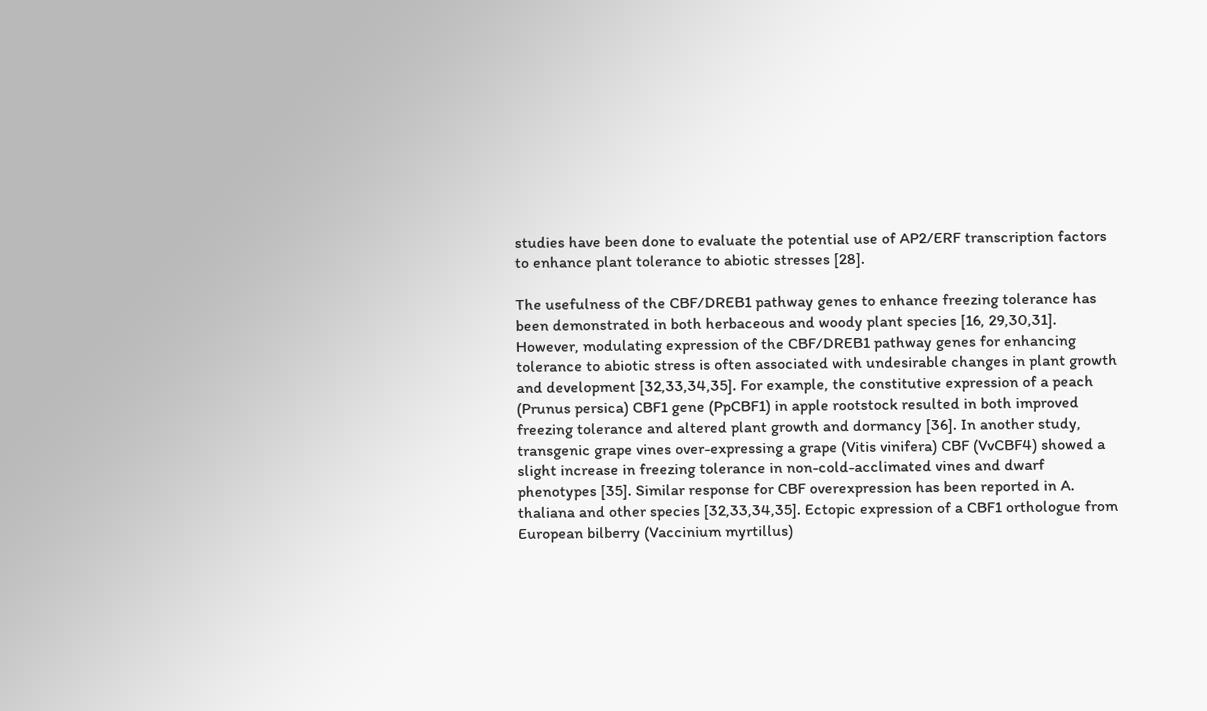studies have been done to evaluate the potential use of AP2/ERF transcription factors to enhance plant tolerance to abiotic stresses [28].

The usefulness of the CBF/DREB1 pathway genes to enhance freezing tolerance has been demonstrated in both herbaceous and woody plant species [16, 29,30,31]. However, modulating expression of the CBF/DREB1 pathway genes for enhancing tolerance to abiotic stress is often associated with undesirable changes in plant growth and development [32,33,34,35]. For example, the constitutive expression of a peach (Prunus persica) CBF1 gene (PpCBF1) in apple rootstock resulted in both improved freezing tolerance and altered plant growth and dormancy [36]. In another study, transgenic grape vines over-expressing a grape (Vitis vinifera) CBF (VvCBF4) showed a slight increase in freezing tolerance in non-cold-acclimated vines and dwarf phenotypes [35]. Similar response for CBF overexpression has been reported in A. thaliana and other species [32,33,34,35]. Ectopic expression of a CBF1 orthologue from European bilberry (Vaccinium myrtillus)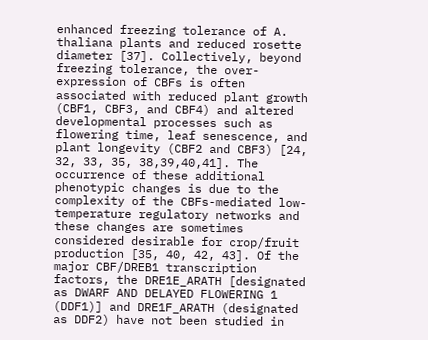enhanced freezing tolerance of A. thaliana plants and reduced rosette diameter [37]. Collectively, beyond freezing tolerance, the over-expression of CBFs is often associated with reduced plant growth (CBF1, CBF3, and CBF4) and altered developmental processes such as flowering time, leaf senescence, and plant longevity (CBF2 and CBF3) [24, 32, 33, 35, 38,39,40,41]. The occurrence of these additional phenotypic changes is due to the complexity of the CBFs-mediated low-temperature regulatory networks and these changes are sometimes considered desirable for crop/fruit production [35, 40, 42, 43]. Of the major CBF/DREB1 transcription factors, the DRE1E_ARATH [designated as DWARF AND DELAYED FLOWERING 1 (DDF1)] and DRE1F_ARATH (designated as DDF2) have not been studied in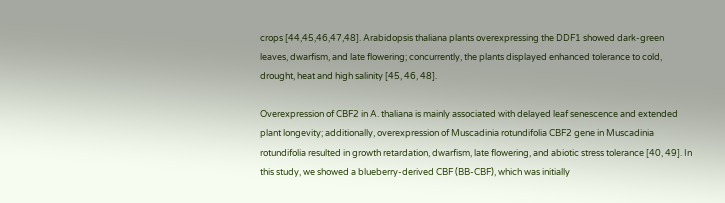crops [44,45,46,47,48]. Arabidopsis thaliana plants overexpressing the DDF1 showed dark-green leaves, dwarfism, and late flowering; concurrently, the plants displayed enhanced tolerance to cold, drought, heat and high salinity [45, 46, 48].

Overexpression of CBF2 in A. thaliana is mainly associated with delayed leaf senescence and extended plant longevity; additionally, overexpression of Muscadinia rotundifolia CBF2 gene in Muscadinia rotundifolia resulted in growth retardation, dwarfism, late flowering, and abiotic stress tolerance [40, 49]. In this study, we showed a blueberry-derived CBF (BB-CBF), which was initially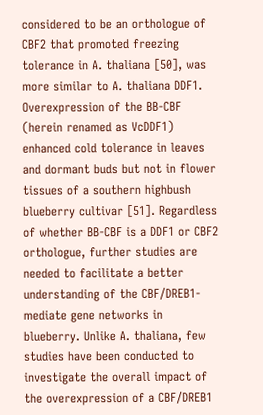considered to be an orthologue of CBF2 that promoted freezing tolerance in A. thaliana [50], was more similar to A. thaliana DDF1. Overexpression of the BB-CBF (herein renamed as VcDDF1) enhanced cold tolerance in leaves and dormant buds but not in flower tissues of a southern highbush blueberry cultivar [51]. Regardless of whether BB-CBF is a DDF1 or CBF2 orthologue, further studies are needed to facilitate a better understanding of the CBF/DREB1-mediate gene networks in blueberry. Unlike A. thaliana, few studies have been conducted to investigate the overall impact of the overexpression of a CBF/DREB1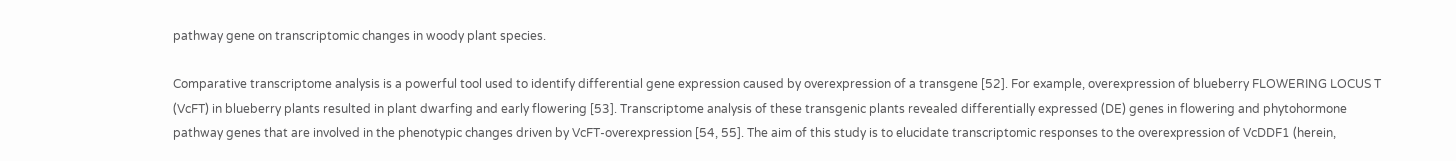pathway gene on transcriptomic changes in woody plant species.

Comparative transcriptome analysis is a powerful tool used to identify differential gene expression caused by overexpression of a transgene [52]. For example, overexpression of blueberry FLOWERING LOCUS T (VcFT) in blueberry plants resulted in plant dwarfing and early flowering [53]. Transcriptome analysis of these transgenic plants revealed differentially expressed (DE) genes in flowering and phytohormone pathway genes that are involved in the phenotypic changes driven by VcFT-overexpression [54, 55]. The aim of this study is to elucidate transcriptomic responses to the overexpression of VcDDF1 (herein,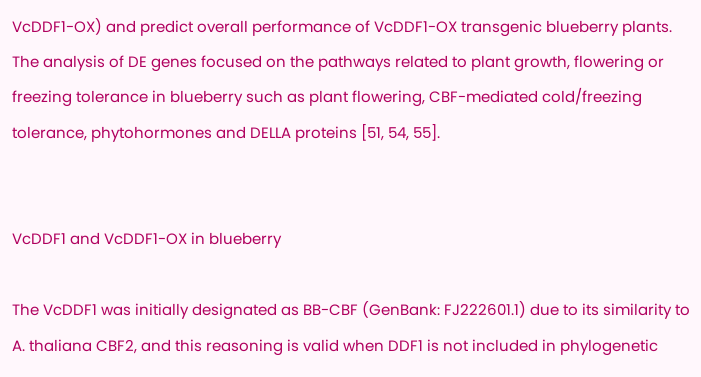VcDDF1-OX) and predict overall performance of VcDDF1-OX transgenic blueberry plants. The analysis of DE genes focused on the pathways related to plant growth, flowering or freezing tolerance in blueberry such as plant flowering, CBF-mediated cold/freezing tolerance, phytohormones and DELLA proteins [51, 54, 55].


VcDDF1 and VcDDF1-OX in blueberry

The VcDDF1 was initially designated as BB-CBF (GenBank: FJ222601.1) due to its similarity to A. thaliana CBF2, and this reasoning is valid when DDF1 is not included in phylogenetic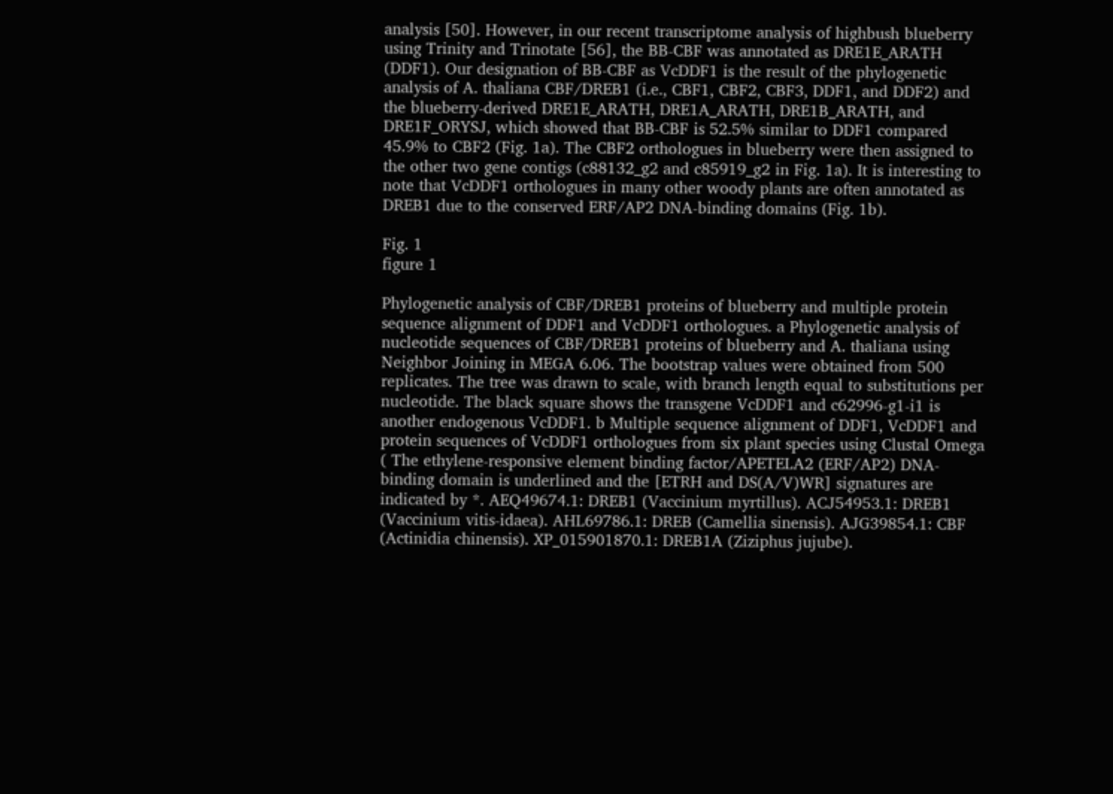analysis [50]. However, in our recent transcriptome analysis of highbush blueberry using Trinity and Trinotate [56], the BB-CBF was annotated as DRE1E_ARATH (DDF1). Our designation of BB-CBF as VcDDF1 is the result of the phylogenetic analysis of A. thaliana CBF/DREB1 (i.e., CBF1, CBF2, CBF3, DDF1, and DDF2) and the blueberry-derived DRE1E_ARATH, DRE1A_ARATH, DRE1B_ARATH, and DRE1F_ORYSJ, which showed that BB-CBF is 52.5% similar to DDF1 compared 45.9% to CBF2 (Fig. 1a). The CBF2 orthologues in blueberry were then assigned to the other two gene contigs (c88132_g2 and c85919_g2 in Fig. 1a). It is interesting to note that VcDDF1 orthologues in many other woody plants are often annotated as DREB1 due to the conserved ERF/AP2 DNA-binding domains (Fig. 1b).

Fig. 1
figure 1

Phylogenetic analysis of CBF/DREB1 proteins of blueberry and multiple protein sequence alignment of DDF1 and VcDDF1 orthologues. a Phylogenetic analysis of nucleotide sequences of CBF/DREB1 proteins of blueberry and A. thaliana using Neighbor Joining in MEGA 6.06. The bootstrap values were obtained from 500 replicates. The tree was drawn to scale, with branch length equal to substitutions per nucleotide. The black square shows the transgene VcDDF1 and c62996-g1-i1 is another endogenous VcDDF1. b Multiple sequence alignment of DDF1, VcDDF1 and protein sequences of VcDDF1 orthologues from six plant species using Clustal Omega ( The ethylene-responsive element binding factor/APETELA2 (ERF/AP2) DNA-binding domain is underlined and the [ETRH and DS(A/V)WR] signatures are indicated by *. AEQ49674.1: DREB1 (Vaccinium myrtillus). ACJ54953.1: DREB1 (Vaccinium vitis-idaea). AHL69786.1: DREB (Camellia sinensis). AJG39854.1: CBF (Actinidia chinensis). XP_015901870.1: DREB1A (Ziziphus jujube).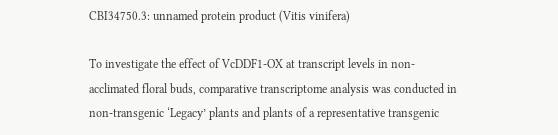CBI34750.3: unnamed protein product (Vitis vinifera)

To investigate the effect of VcDDF1-OX at transcript levels in non-acclimated floral buds, comparative transcriptome analysis was conducted in non-transgenic ‘Legacy’ plants and plants of a representative transgenic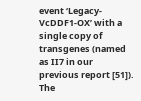event ‘Legacy-VcDDF1-OX’ with a single copy of transgenes (named as II7 in our previous report [51]). The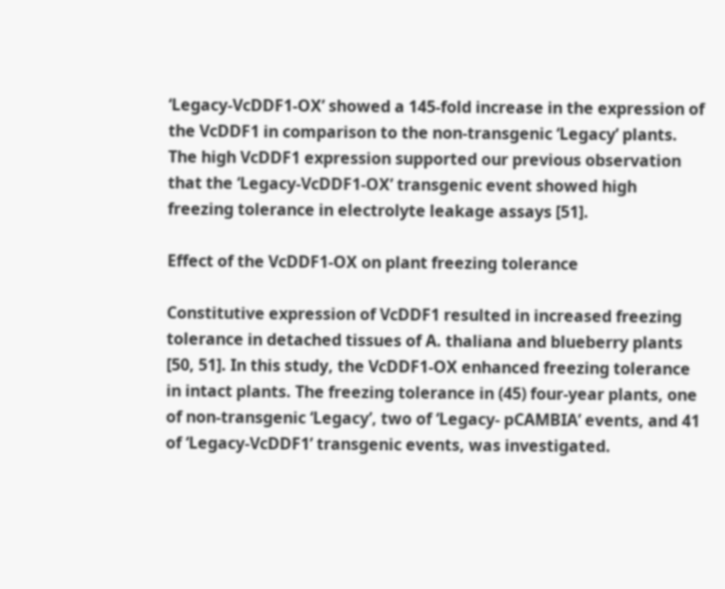‘Legacy-VcDDF1-OX’ showed a 145-fold increase in the expression of the VcDDF1 in comparison to the non-transgenic ‘Legacy’ plants. The high VcDDF1 expression supported our previous observation that the ‘Legacy-VcDDF1-OX’ transgenic event showed high freezing tolerance in electrolyte leakage assays [51].

Effect of the VcDDF1-OX on plant freezing tolerance

Constitutive expression of VcDDF1 resulted in increased freezing tolerance in detached tissues of A. thaliana and blueberry plants [50, 51]. In this study, the VcDDF1-OX enhanced freezing tolerance in intact plants. The freezing tolerance in (45) four-year plants, one of non-transgenic ‘Legacy’, two of ‘Legacy- pCAMBIA’ events, and 41 of ‘Legacy-VcDDF1’ transgenic events, was investigated.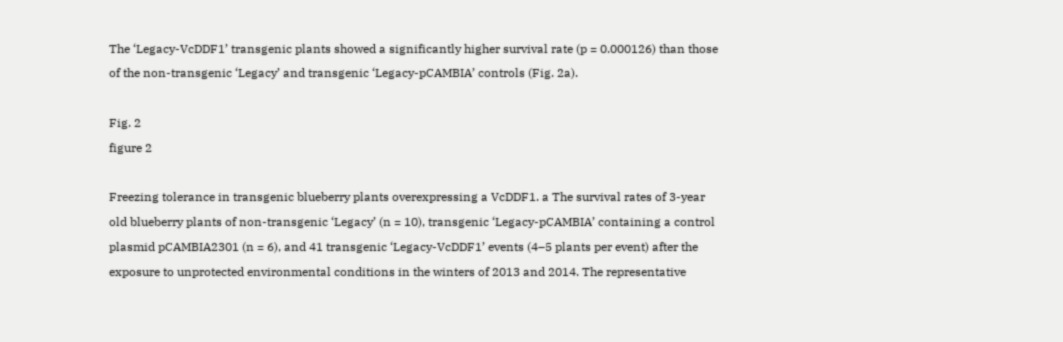The ‘Legacy-VcDDF1’ transgenic plants showed a significantly higher survival rate (p = 0.000126) than those of the non-transgenic ‘Legacy’ and transgenic ‘Legacy-pCAMBIA’ controls (Fig. 2a).

Fig. 2
figure 2

Freezing tolerance in transgenic blueberry plants overexpressing a VcDDF1. a The survival rates of 3-year old blueberry plants of non-transgenic ‘Legacy’ (n = 10), transgenic ‘Legacy-pCAMBIA’ containing a control plasmid pCAMBIA2301 (n = 6), and 41 transgenic ‘Legacy-VcDDF1’ events (4–5 plants per event) after the exposure to unprotected environmental conditions in the winters of 2013 and 2014. The representative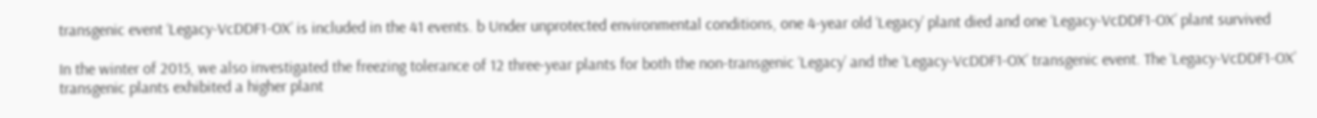transgenic event ‘Legacy-VcDDF1-OX’ is included in the 41 events. b Under unprotected environmental conditions, one 4-year old ‘Legacy’ plant died and one ‘Legacy-VcDDF1-OX’ plant survived

In the winter of 2015, we also investigated the freezing tolerance of 12 three-year plants for both the non-transgenic ‘Legacy’ and the ‘Legacy-VcDDF1-OX’ transgenic event. The ‘Legacy-VcDDF1-OX’ transgenic plants exhibited a higher plant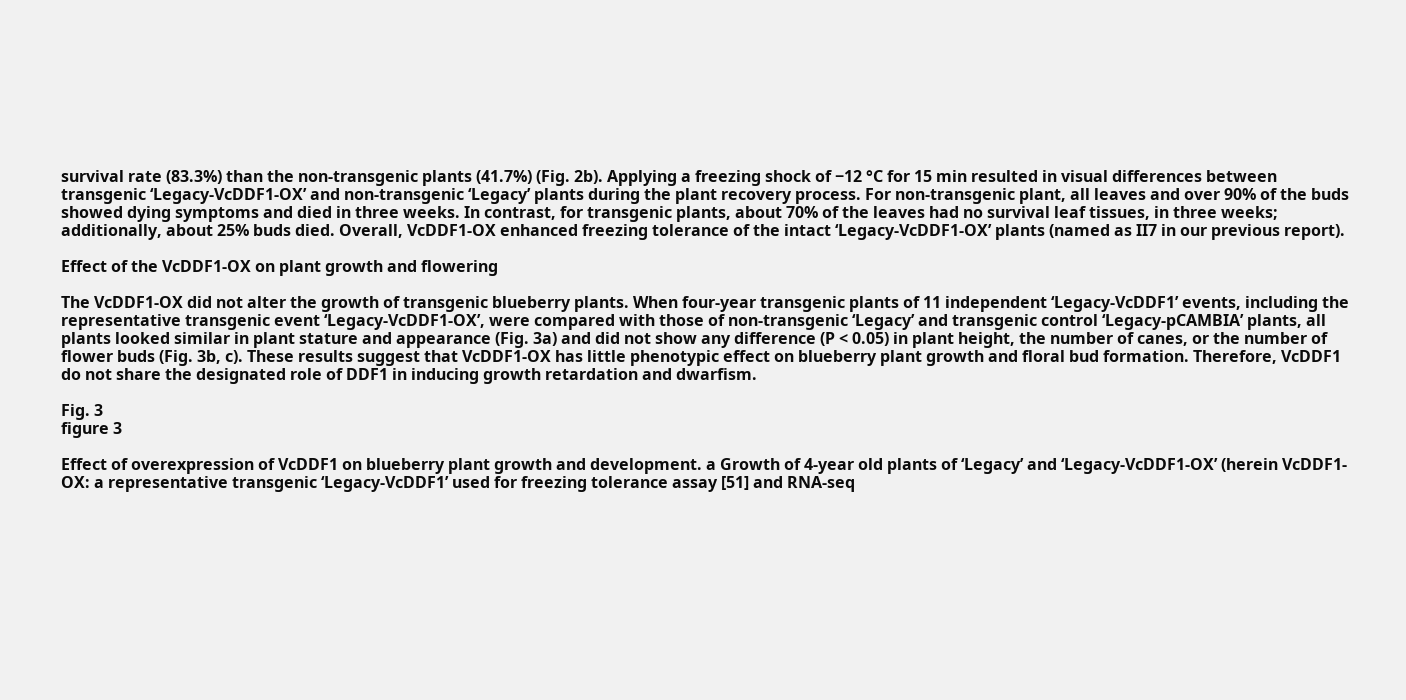survival rate (83.3%) than the non-transgenic plants (41.7%) (Fig. 2b). Applying a freezing shock of −12 °C for 15 min resulted in visual differences between transgenic ‘Legacy-VcDDF1-OX’ and non-transgenic ‘Legacy’ plants during the plant recovery process. For non-transgenic plant, all leaves and over 90% of the buds showed dying symptoms and died in three weeks. In contrast, for transgenic plants, about 70% of the leaves had no survival leaf tissues, in three weeks; additionally, about 25% buds died. Overall, VcDDF1-OX enhanced freezing tolerance of the intact ‘Legacy-VcDDF1-OX’ plants (named as II7 in our previous report).

Effect of the VcDDF1-OX on plant growth and flowering

The VcDDF1-OX did not alter the growth of transgenic blueberry plants. When four-year transgenic plants of 11 independent ‘Legacy-VcDDF1’ events, including the representative transgenic event ‘Legacy-VcDDF1-OX’, were compared with those of non-transgenic ‘Legacy’ and transgenic control ‘Legacy-pCAMBIA’ plants, all plants looked similar in plant stature and appearance (Fig. 3a) and did not show any difference (P < 0.05) in plant height, the number of canes, or the number of flower buds (Fig. 3b, c). These results suggest that VcDDF1-OX has little phenotypic effect on blueberry plant growth and floral bud formation. Therefore, VcDDF1 do not share the designated role of DDF1 in inducing growth retardation and dwarfism.

Fig. 3
figure 3

Effect of overexpression of VcDDF1 on blueberry plant growth and development. a Growth of 4-year old plants of ‘Legacy’ and ‘Legacy-VcDDF1-OX’ (herein VcDDF1-OX: a representative transgenic ‘Legacy-VcDDF1’ used for freezing tolerance assay [51] and RNA-seq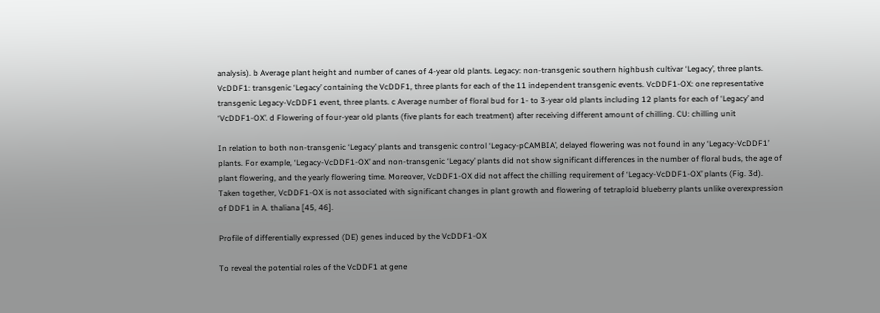analysis). b Average plant height and number of canes of 4-year old plants. Legacy: non-transgenic southern highbush cultivar ‘Legacy’, three plants. VcDDF1: transgenic ‘Legacy’ containing the VcDDF1, three plants for each of the 11 independent transgenic events. VcDDF1-OX: one representative transgenic Legacy-VcDDF1 event, three plants. c Average number of floral bud for 1- to 3-year old plants including 12 plants for each of ‘Legacy’ and ‘VcDDF1-OX’. d Flowering of four-year old plants (five plants for each treatment) after receiving different amount of chilling. CU: chilling unit

In relation to both non-transgenic ‘Legacy’ plants and transgenic control ‘Legacy-pCAMBIA’, delayed flowering was not found in any ‘Legacy-VcDDF1’ plants. For example, ‘Legacy-VcDDF1-OX’ and non-transgenic ‘Legacy’ plants did not show significant differences in the number of floral buds, the age of plant flowering, and the yearly flowering time. Moreover, VcDDF1-OX did not affect the chilling requirement of ‘Legacy-VcDDF1-OX’ plants (Fig. 3d). Taken together, VcDDF1-OX is not associated with significant changes in plant growth and flowering of tetraploid blueberry plants unlike overexpression of DDF1 in A. thaliana [45, 46].

Profile of differentially expressed (DE) genes induced by the VcDDF1-OX

To reveal the potential roles of the VcDDF1 at gene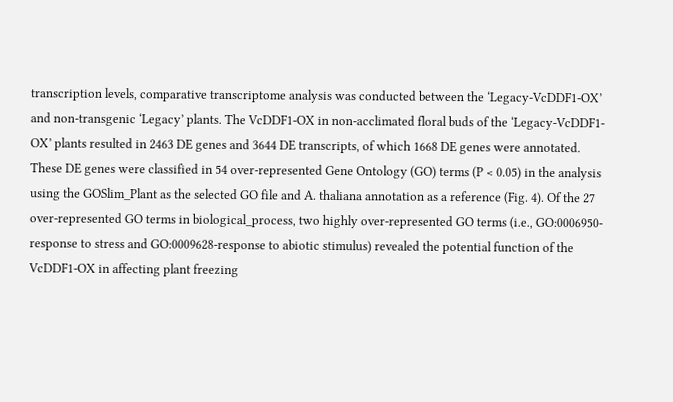transcription levels, comparative transcriptome analysis was conducted between the ‘Legacy-VcDDF1-OX’ and non-transgenic ‘Legacy’ plants. The VcDDF1-OX in non-acclimated floral buds of the ‘Legacy-VcDDF1-OX’ plants resulted in 2463 DE genes and 3644 DE transcripts, of which 1668 DE genes were annotated. These DE genes were classified in 54 over-represented Gene Ontology (GO) terms (P < 0.05) in the analysis using the GOSlim_Plant as the selected GO file and A. thaliana annotation as a reference (Fig. 4). Of the 27 over-represented GO terms in biological_process, two highly over-represented GO terms (i.e., GO:0006950-response to stress and GO:0009628-response to abiotic stimulus) revealed the potential function of the VcDDF1-OX in affecting plant freezing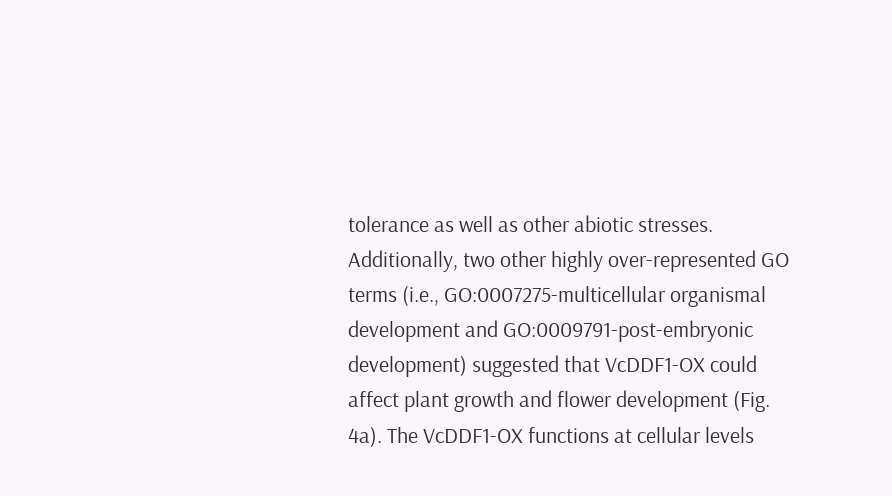tolerance as well as other abiotic stresses. Additionally, two other highly over-represented GO terms (i.e., GO:0007275-multicellular organismal development and GO:0009791-post-embryonic development) suggested that VcDDF1-OX could affect plant growth and flower development (Fig. 4a). The VcDDF1-OX functions at cellular levels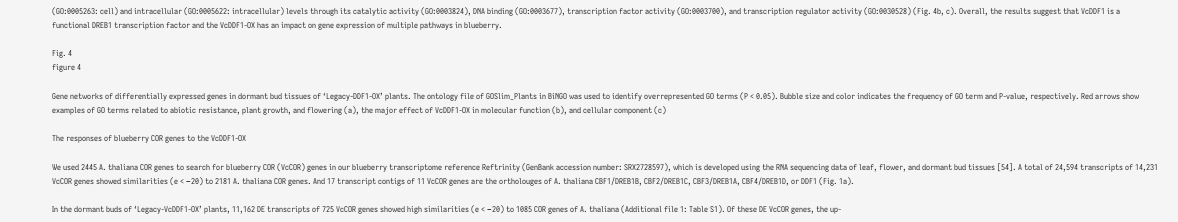(GO:0005263: cell) and intracellular (GO:0005622: intracellular) levels through its catalytic activity (GO:0003824), DNA binding (GO:0003677), transcription factor activity (GO:0003700), and transcription regulator activity (GO:0030528) (Fig. 4b, c). Overall, the results suggest that VcDDF1 is a functional DREB1 transcription factor and the VcDDF1-OX has an impact on gene expression of multiple pathways in blueberry.

Fig. 4
figure 4

Gene networks of differentially expressed genes in dormant bud tissues of ‘Legacy-DDF1-OX’ plants. The ontology file of GOSlim_Plants in BiNGO was used to identify overrepresented GO terms (P < 0.05). Bubble size and color indicates the frequency of GO term and P-value, respectively. Red arrows show examples of GO terms related to abiotic resistance, plant growth, and flowering (a), the major effect of VcDDF1-OX in molecular function (b), and cellular component (c)

The responses of blueberry COR genes to the VcDDF1-OX

We used 2445 A. thaliana COR genes to search for blueberry COR (VcCOR) genes in our blueberry transcriptome reference Reftrinity (GenBank accession number: SRX2728597), which is developed using the RNA sequencing data of leaf, flower, and dormant bud tissues [54]. A total of 24,594 transcripts of 14,231 VcCOR genes showed similarities (e < −20) to 2181 A. thaliana COR genes. And 17 transcript contigs of 11 VcCOR genes are the ortholouges of A. thaliana CBF1/DREB1B, CBF2/DREB1C, CBF3/DREB1A, CBF4/DREB1D, or DDF1 (Fig. 1a).

In the dormant buds of ‘Legacy-VcDDF1-OX’ plants, 11,162 DE transcripts of 725 VcCOR genes showed high similarities (e < −20) to 1085 COR genes of A. thaliana (Additional file 1: Table S1). Of these DE VcCOR genes, the up-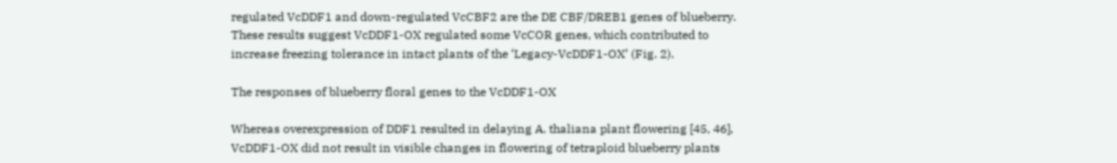regulated VcDDF1 and down-regulated VcCBF2 are the DE CBF/DREB1 genes of blueberry. These results suggest VcDDF1-OX regulated some VcCOR genes, which contributed to increase freezing tolerance in intact plants of the ‘Legacy-VcDDF1-OX’ (Fig. 2).

The responses of blueberry floral genes to the VcDDF1-OX

Whereas overexpression of DDF1 resulted in delaying A. thaliana plant flowering [45, 46], VcDDF1-OX did not result in visible changes in flowering of tetraploid blueberry plants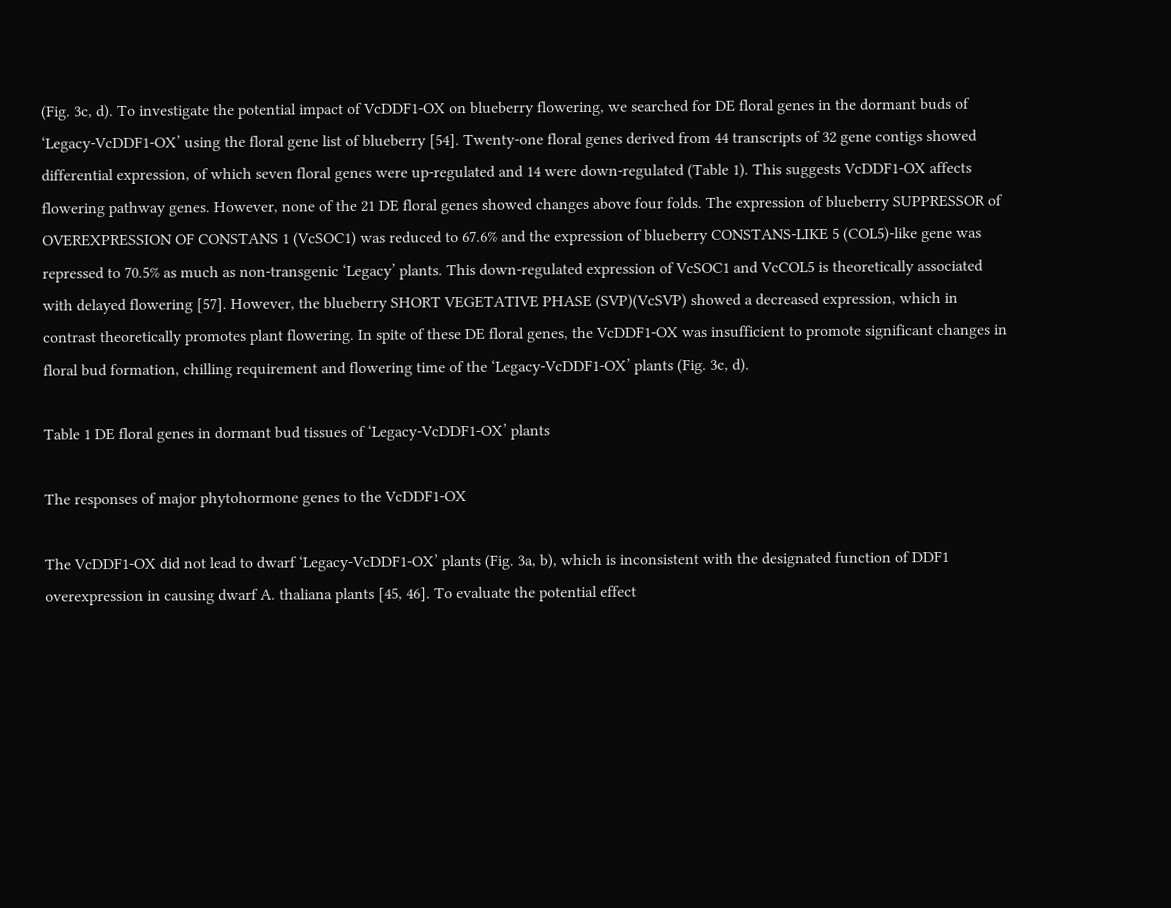(Fig. 3c, d). To investigate the potential impact of VcDDF1-OX on blueberry flowering, we searched for DE floral genes in the dormant buds of ‘Legacy-VcDDF1-OX’ using the floral gene list of blueberry [54]. Twenty-one floral genes derived from 44 transcripts of 32 gene contigs showed differential expression, of which seven floral genes were up-regulated and 14 were down-regulated (Table 1). This suggests VcDDF1-OX affects flowering pathway genes. However, none of the 21 DE floral genes showed changes above four folds. The expression of blueberry SUPPRESSOR of OVEREXPRESSION OF CONSTANS 1 (VcSOC1) was reduced to 67.6% and the expression of blueberry CONSTANS-LIKE 5 (COL5)-like gene was repressed to 70.5% as much as non-transgenic ‘Legacy’ plants. This down-regulated expression of VcSOC1 and VcCOL5 is theoretically associated with delayed flowering [57]. However, the blueberry SHORT VEGETATIVE PHASE (SVP)(VcSVP) showed a decreased expression, which in contrast theoretically promotes plant flowering. In spite of these DE floral genes, the VcDDF1-OX was insufficient to promote significant changes in floral bud formation, chilling requirement and flowering time of the ‘Legacy-VcDDF1-OX’ plants (Fig. 3c, d).

Table 1 DE floral genes in dormant bud tissues of ‘Legacy-VcDDF1-OX’ plants

The responses of major phytohormone genes to the VcDDF1-OX

The VcDDF1-OX did not lead to dwarf ‘Legacy-VcDDF1-OX’ plants (Fig. 3a, b), which is inconsistent with the designated function of DDF1 overexpression in causing dwarf A. thaliana plants [45, 46]. To evaluate the potential effect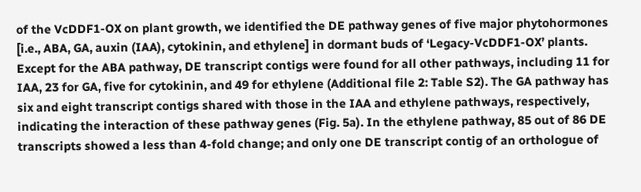of the VcDDF1-OX on plant growth, we identified the DE pathway genes of five major phytohormones [i.e., ABA, GA, auxin (IAA), cytokinin, and ethylene] in dormant buds of ‘Legacy-VcDDF1-OX’ plants. Except for the ABA pathway, DE transcript contigs were found for all other pathways, including 11 for IAA, 23 for GA, five for cytokinin, and 49 for ethylene (Additional file 2: Table S2). The GA pathway has six and eight transcript contigs shared with those in the IAA and ethylene pathways, respectively, indicating the interaction of these pathway genes (Fig. 5a). In the ethylene pathway, 85 out of 86 DE transcripts showed a less than 4-fold change; and only one DE transcript contig of an orthologue of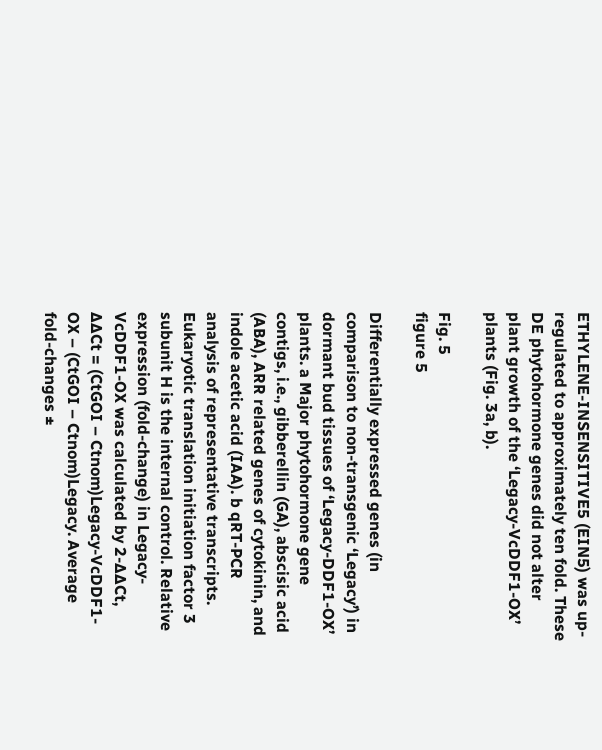ETHYLENE-INSENSITIVE5 (EIN5) was up-regulated to approximately ten fold. These DE phytohormone genes did not alter plant growth of the ‘Legacy-VcDDF1-OX’ plants (Fig. 3a, b).

Fig. 5
figure 5

Differentially expressed genes (in comparison to non-transgenic ‘Legacy’) in dormant bud tissues of ‘Legacy-DDF1-OX’ plants. a Major phytohormone gene contigs, i.e., gibberellin (GA), abscisic acid (ABA), ARR related genes of cytokinin, and indole acetic acid (IAA). b qRT-PCR analysis of representative transcripts. Eukaryotic translation initiation factor 3 subunit H is the internal control. Relative expression (fold-change) in Legacy-VcDDF1-OX was calculated by 2-∆∆Ct, ∆∆Ct = (CtGOI – Ctnom)Legacy-VcDDF1-OX – (CtGOI – Ctnom)Legacy. Average fold-changes ±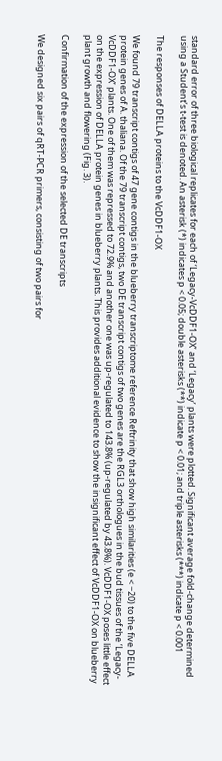standard error of three biological replicates for each of ‘Legacy-VcDDF1-OX’ and ‘Legacy’ plants were plotted. Significant average fold-change determined using a Student’s t-test is denoted. An asterisk (*) indicates p < 0.05; double asterisks (**) indicate p < 0.01; and triple asterisks (***) indicate p < 0.001

The responses of DELLA proteins to the VcDDF1-OX

We found 79 transcript contigs of 47 gene contigs in the blueberry transcriptome reference Reftrinity that show high similarities (e < −20) to the five DELLA protein genes of A. thaliana. Of the 79 transcript contigs, two DE transcript contigs of two genes are the RGL3 orthologues in the bud tissues of the ‘Legacy-VcDDF1-OX’ plants. One of them was repressed to 72.9% and another one was up-regulated to 143.8% (up-regulated by 43.8%). VcDDF1-OX poses little effect on the expression of DELLA protein genes in blueberry plants. This provides additional evidence to show the insignificant effect of VcDDF1-OX on blueberry plant growth and flowering (Fig. 3).

Confirmation of the expression of the selected DE transcripts

We designed six pairs of qRT-PCR primers, consisting of two pairs for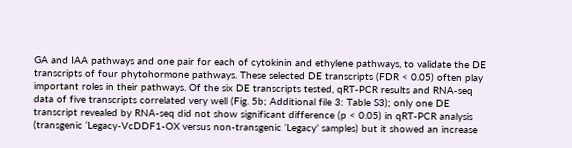GA and IAA pathways and one pair for each of cytokinin and ethylene pathways, to validate the DE transcripts of four phytohormone pathways. These selected DE transcripts (FDR < 0.05) often play important roles in their pathways. Of the six DE transcripts tested, qRT-PCR results and RNA-seq data of five transcripts correlated very well (Fig. 5b; Additional file 3: Table S3); only one DE transcript revealed by RNA-seq did not show significant difference (p < 0.05) in qRT-PCR analysis (transgenic ‘Legacy-VcDDF1-OX versus non-transgenic ‘Legacy’ samples) but it showed an increase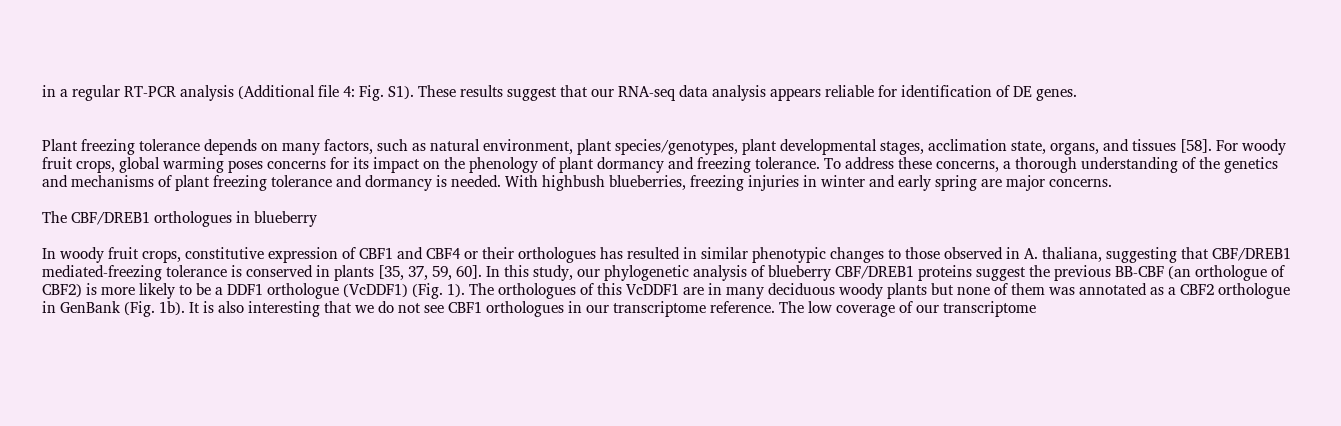in a regular RT-PCR analysis (Additional file 4: Fig. S1). These results suggest that our RNA-seq data analysis appears reliable for identification of DE genes.


Plant freezing tolerance depends on many factors, such as natural environment, plant species/genotypes, plant developmental stages, acclimation state, organs, and tissues [58]. For woody fruit crops, global warming poses concerns for its impact on the phenology of plant dormancy and freezing tolerance. To address these concerns, a thorough understanding of the genetics and mechanisms of plant freezing tolerance and dormancy is needed. With highbush blueberries, freezing injuries in winter and early spring are major concerns.

The CBF/DREB1 orthologues in blueberry

In woody fruit crops, constitutive expression of CBF1 and CBF4 or their orthologues has resulted in similar phenotypic changes to those observed in A. thaliana, suggesting that CBF/DREB1 mediated-freezing tolerance is conserved in plants [35, 37, 59, 60]. In this study, our phylogenetic analysis of blueberry CBF/DREB1 proteins suggest the previous BB-CBF (an orthologue of CBF2) is more likely to be a DDF1 orthologue (VcDDF1) (Fig. 1). The orthologues of this VcDDF1 are in many deciduous woody plants but none of them was annotated as a CBF2 orthologue in GenBank (Fig. 1b). It is also interesting that we do not see CBF1 orthologues in our transcriptome reference. The low coverage of our transcriptome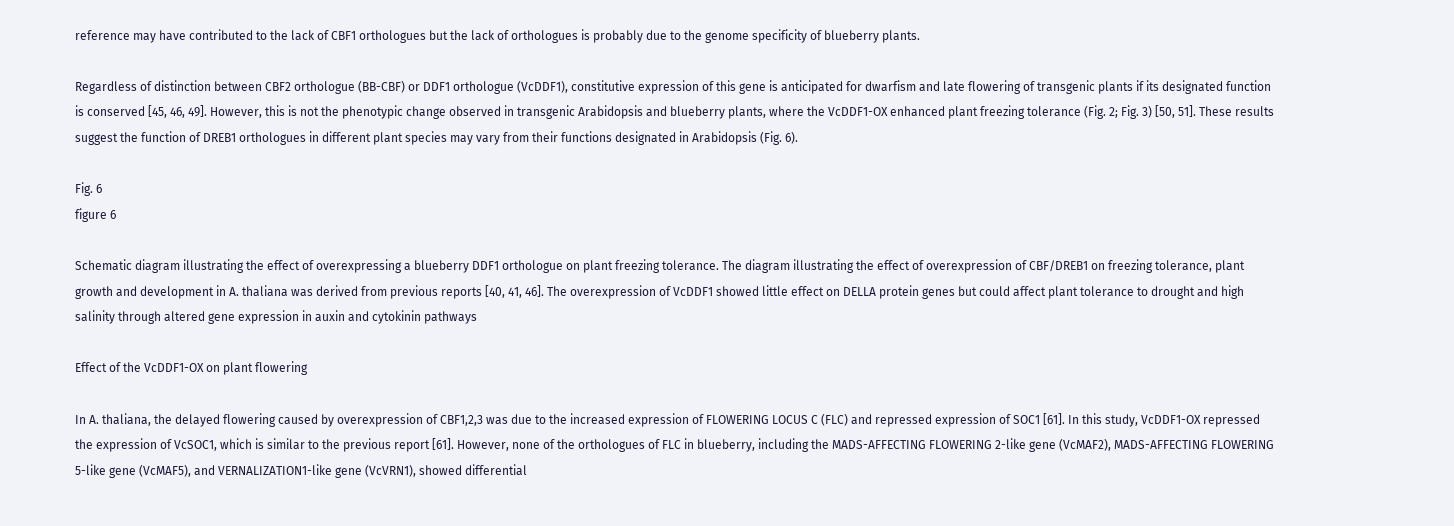reference may have contributed to the lack of CBF1 orthologues but the lack of orthologues is probably due to the genome specificity of blueberry plants.

Regardless of distinction between CBF2 orthologue (BB-CBF) or DDF1 orthologue (VcDDF1), constitutive expression of this gene is anticipated for dwarfism and late flowering of transgenic plants if its designated function is conserved [45, 46, 49]. However, this is not the phenotypic change observed in transgenic Arabidopsis and blueberry plants, where the VcDDF1-OX enhanced plant freezing tolerance (Fig. 2; Fig. 3) [50, 51]. These results suggest the function of DREB1 orthologues in different plant species may vary from their functions designated in Arabidopsis (Fig. 6).

Fig. 6
figure 6

Schematic diagram illustrating the effect of overexpressing a blueberry DDF1 orthologue on plant freezing tolerance. The diagram illustrating the effect of overexpression of CBF/DREB1 on freezing tolerance, plant growth and development in A. thaliana was derived from previous reports [40, 41, 46]. The overexpression of VcDDF1 showed little effect on DELLA protein genes but could affect plant tolerance to drought and high salinity through altered gene expression in auxin and cytokinin pathways

Effect of the VcDDF1-OX on plant flowering

In A. thaliana, the delayed flowering caused by overexpression of CBF1,2,3 was due to the increased expression of FLOWERING LOCUS C (FLC) and repressed expression of SOC1 [61]. In this study, VcDDF1-OX repressed the expression of VcSOC1, which is similar to the previous report [61]. However, none of the orthologues of FLC in blueberry, including the MADS-AFFECTING FLOWERING 2-like gene (VcMAF2), MADS-AFFECTING FLOWERING 5-like gene (VcMAF5), and VERNALIZATION1-like gene (VcVRN1), showed differential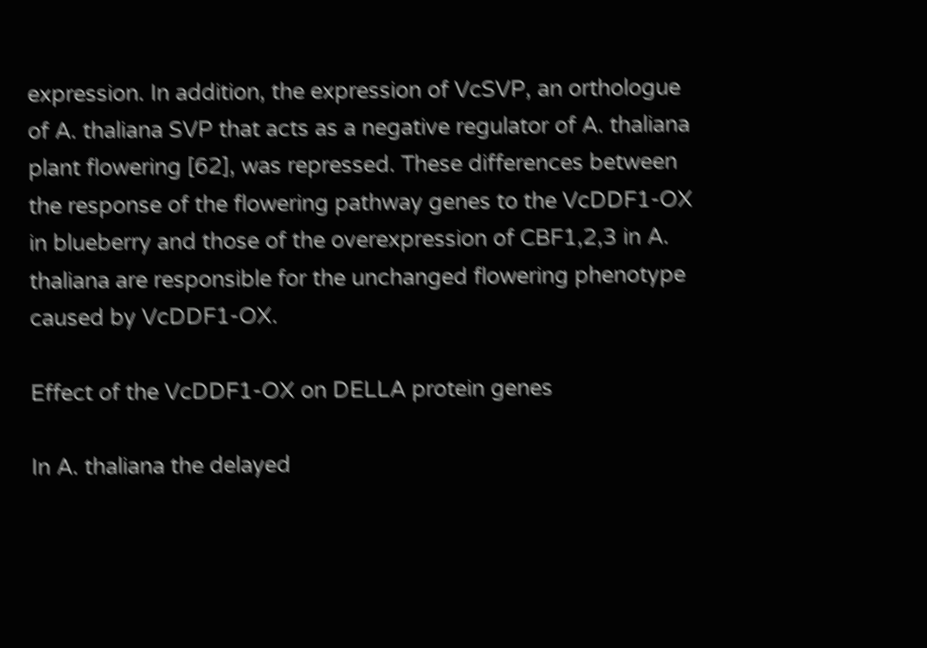expression. In addition, the expression of VcSVP, an orthologue of A. thaliana SVP that acts as a negative regulator of A. thaliana plant flowering [62], was repressed. These differences between the response of the flowering pathway genes to the VcDDF1-OX in blueberry and those of the overexpression of CBF1,2,3 in A. thaliana are responsible for the unchanged flowering phenotype caused by VcDDF1-OX.

Effect of the VcDDF1-OX on DELLA protein genes

In A. thaliana the delayed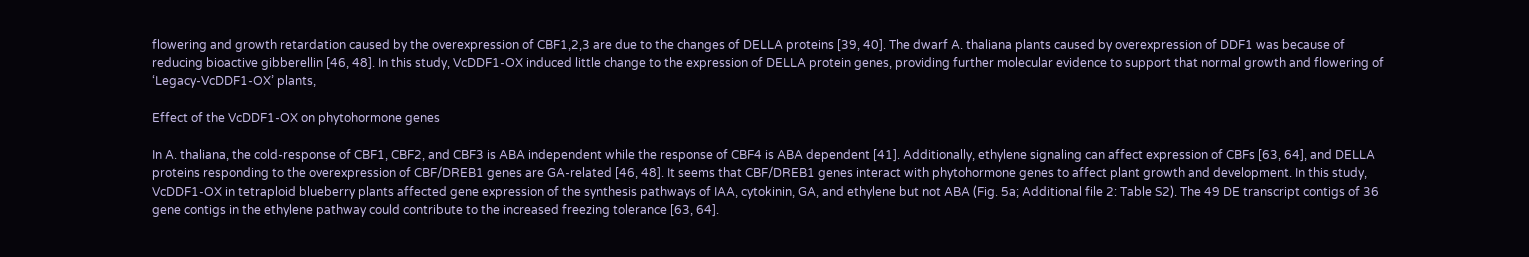flowering and growth retardation caused by the overexpression of CBF1,2,3 are due to the changes of DELLA proteins [39, 40]. The dwarf A. thaliana plants caused by overexpression of DDF1 was because of reducing bioactive gibberellin [46, 48]. In this study, VcDDF1-OX induced little change to the expression of DELLA protein genes, providing further molecular evidence to support that normal growth and flowering of ‘Legacy-VcDDF1-OX’ plants,

Effect of the VcDDF1-OX on phytohormone genes

In A. thaliana, the cold-response of CBF1, CBF2, and CBF3 is ABA independent while the response of CBF4 is ABA dependent [41]. Additionally, ethylene signaling can affect expression of CBFs [63, 64], and DELLA proteins responding to the overexpression of CBF/DREB1 genes are GA-related [46, 48]. It seems that CBF/DREB1 genes interact with phytohormone genes to affect plant growth and development. In this study, VcDDF1-OX in tetraploid blueberry plants affected gene expression of the synthesis pathways of IAA, cytokinin, GA, and ethylene but not ABA (Fig. 5a; Additional file 2: Table S2). The 49 DE transcript contigs of 36 gene contigs in the ethylene pathway could contribute to the increased freezing tolerance [63, 64].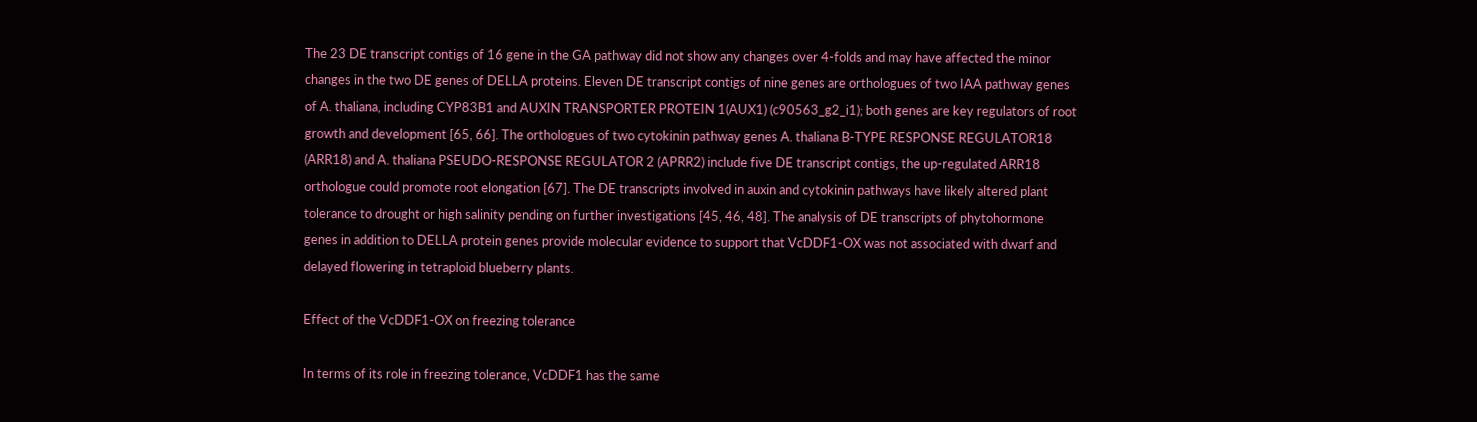The 23 DE transcript contigs of 16 gene in the GA pathway did not show any changes over 4-folds and may have affected the minor changes in the two DE genes of DELLA proteins. Eleven DE transcript contigs of nine genes are orthologues of two IAA pathway genes of A. thaliana, including CYP83B1 and AUXIN TRANSPORTER PROTEIN 1(AUX1) (c90563_g2_i1); both genes are key regulators of root growth and development [65, 66]. The orthologues of two cytokinin pathway genes A. thaliana B-TYPE RESPONSE REGULATOR18 (ARR18) and A. thaliana PSEUDO-RESPONSE REGULATOR 2 (APRR2) include five DE transcript contigs, the up-regulated ARR18 orthologue could promote root elongation [67]. The DE transcripts involved in auxin and cytokinin pathways have likely altered plant tolerance to drought or high salinity pending on further investigations [45, 46, 48]. The analysis of DE transcripts of phytohormone genes in addition to DELLA protein genes provide molecular evidence to support that VcDDF1-OX was not associated with dwarf and delayed flowering in tetraploid blueberry plants.

Effect of the VcDDF1-OX on freezing tolerance

In terms of its role in freezing tolerance, VcDDF1 has the same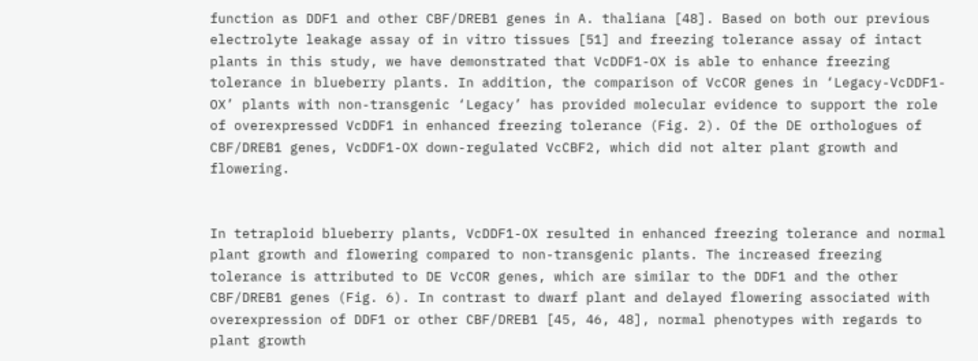function as DDF1 and other CBF/DREB1 genes in A. thaliana [48]. Based on both our previous electrolyte leakage assay of in vitro tissues [51] and freezing tolerance assay of intact plants in this study, we have demonstrated that VcDDF1-OX is able to enhance freezing tolerance in blueberry plants. In addition, the comparison of VcCOR genes in ‘Legacy-VcDDF1-OX’ plants with non-transgenic ‘Legacy’ has provided molecular evidence to support the role of overexpressed VcDDF1 in enhanced freezing tolerance (Fig. 2). Of the DE orthologues of CBF/DREB1 genes, VcDDF1-OX down-regulated VcCBF2, which did not alter plant growth and flowering.


In tetraploid blueberry plants, VcDDF1-OX resulted in enhanced freezing tolerance and normal plant growth and flowering compared to non-transgenic plants. The increased freezing tolerance is attributed to DE VcCOR genes, which are similar to the DDF1 and the other CBF/DREB1 genes (Fig. 6). In contrast to dwarf plant and delayed flowering associated with overexpression of DDF1 or other CBF/DREB1 [45, 46, 48], normal phenotypes with regards to plant growth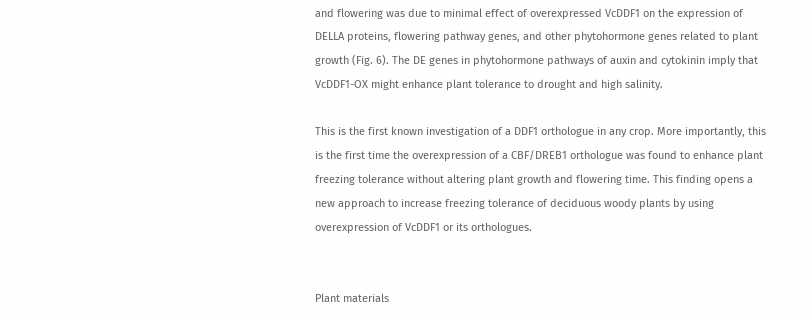and flowering was due to minimal effect of overexpressed VcDDF1 on the expression of DELLA proteins, flowering pathway genes, and other phytohormone genes related to plant growth (Fig. 6). The DE genes in phytohormone pathways of auxin and cytokinin imply that VcDDF1-OX might enhance plant tolerance to drought and high salinity.

This is the first known investigation of a DDF1 orthologue in any crop. More importantly, this is the first time the overexpression of a CBF/DREB1 orthologue was found to enhance plant freezing tolerance without altering plant growth and flowering time. This finding opens a new approach to increase freezing tolerance of deciduous woody plants by using overexpression of VcDDF1 or its orthologues.


Plant materials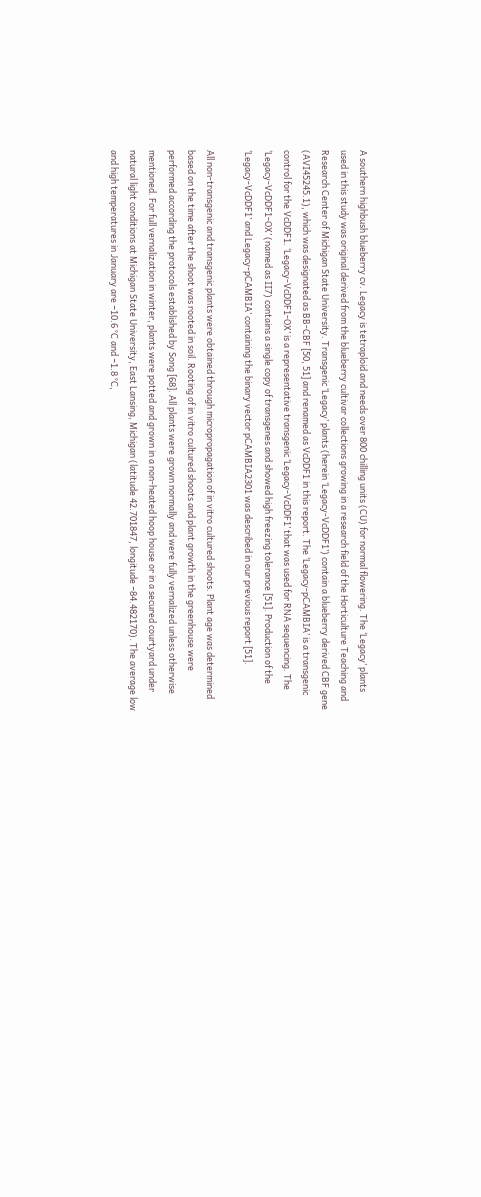A southern highbush blueberry cv. Legacy is tetraploid and needs over 800 chilling units (CU) for normal flowering. The ‘Legacy’ plants used in this study was original derived from the blueberry cultivar collections growing in a research field of the Horticulture Teaching and Research Center of Michigan State University. Transgenic ‘Legacy’ plants (herein ‘Legacy-VcDDF1’) contain a blueberry derived CBF gene (AVI45245.1), which was designated as BB-CBF [50, 51] and renamed as VcDDF1 in this report. The ‘Legacy-pCAMBIA’ is a transgenic control for the VcDDF1. ‘Legacy-VcDDF1-OX’ is a representative transgenic ‘Legacy-VcDDF1’ that was used for RNA sequencing. The ‘Legacy-VcDDF1-OX’ (named as II7) contains a single copy of transgenes and showed high freezing tolerance [51]. Production of the ‘Legacy-VcDDF1’ and Legacy-pCAMBIA’ containing the binary vector pCAMBIA2301 was described in our previous report [51].

All non-transgenic and transgenic plants were obtained through micropropagation of in vitro cultured shoots. Plant age was determined based on the time after the shoot was rooted in soil. Rooting of in vitro cultured shoots and plant growth in the greenhouse were performed according the protocols established by Song [68]. All plants were grown normally and were fully vernalized unless otherwise mentioned. For full vernalization in winter, plants were potted and grown in a non-heated hoop house or in a secured courtyard under natural light conditions at Michigan State University, East Lansing, Michigan (latitude 42.701847, longitude −84.482170). The average low and high temperatures in January are −10.6 °C and −1.8 °C,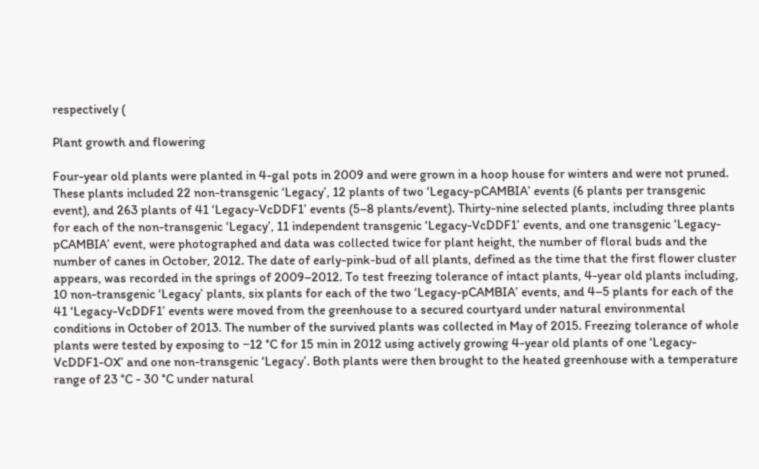respectively (

Plant growth and flowering

Four-year old plants were planted in 4-gal pots in 2009 and were grown in a hoop house for winters and were not pruned. These plants included 22 non-transgenic ‘Legacy’, 12 plants of two ‘Legacy-pCAMBIA’ events (6 plants per transgenic event), and 263 plants of 41 ‘Legacy-VcDDF1’ events (5–8 plants/event). Thirty-nine selected plants, including three plants for each of the non-transgenic ‘Legacy’, 11 independent transgenic ‘Legacy-VcDDF1’ events, and one transgenic ‘Legacy-pCAMBIA’ event, were photographed and data was collected twice for plant height, the number of floral buds and the number of canes in October, 2012. The date of early-pink-bud of all plants, defined as the time that the first flower cluster appears, was recorded in the springs of 2009–2012. To test freezing tolerance of intact plants, 4-year old plants including, 10 non-transgenic ‘Legacy’ plants, six plants for each of the two ‘Legacy-pCAMBIA’ events, and 4–5 plants for each of the 41 ‘Legacy-VcDDF1’ events were moved from the greenhouse to a secured courtyard under natural environmental conditions in October of 2013. The number of the survived plants was collected in May of 2015. Freezing tolerance of whole plants were tested by exposing to −12 °C for 15 min in 2012 using actively growing 4-year old plants of one ‘Legacy-VcDDF1-OX’ and one non-transgenic ‘Legacy’. Both plants were then brought to the heated greenhouse with a temperature range of 23 °C - 30 °C under natural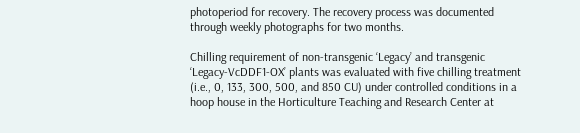photoperiod for recovery. The recovery process was documented through weekly photographs for two months.

Chilling requirement of non-transgenic ‘Legacy’ and transgenic ‘Legacy-VcDDF1-OX’ plants was evaluated with five chilling treatment (i.e., 0, 133, 300, 500, and 850 CU) under controlled conditions in a hoop house in the Horticulture Teaching and Research Center at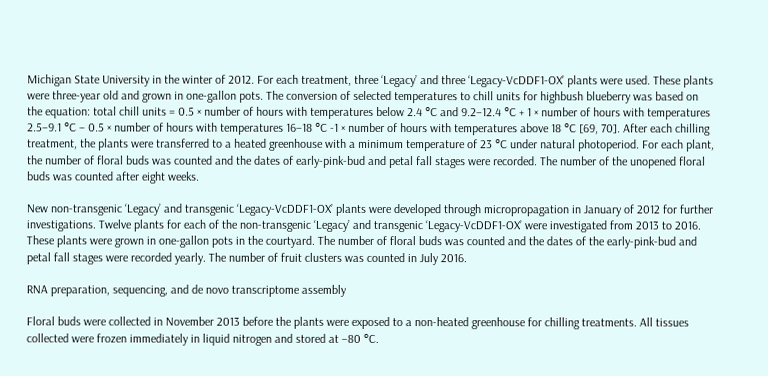Michigan State University in the winter of 2012. For each treatment, three ‘Legacy’ and three ‘Legacy-VcDDF1-OX’ plants were used. These plants were three-year old and grown in one-gallon pots. The conversion of selected temperatures to chill units for highbush blueberry was based on the equation: total chill units = 0.5 × number of hours with temperatures below 2.4 °C and 9.2–12.4 °C + 1 × number of hours with temperatures 2.5–9.1 °C – 0.5 × number of hours with temperatures 16–18 °C -1 × number of hours with temperatures above 18 °C [69, 70]. After each chilling treatment, the plants were transferred to a heated greenhouse with a minimum temperature of 23 °C under natural photoperiod. For each plant, the number of floral buds was counted and the dates of early-pink-bud and petal fall stages were recorded. The number of the unopened floral buds was counted after eight weeks.

New non-transgenic ‘Legacy’ and transgenic ‘Legacy-VcDDF1-OX’ plants were developed through micropropagation in January of 2012 for further investigations. Twelve plants for each of the non-transgenic ‘Legacy’ and transgenic ‘Legacy-VcDDF1-OX’ were investigated from 2013 to 2016. These plants were grown in one-gallon pots in the courtyard. The number of floral buds was counted and the dates of the early-pink-bud and petal fall stages were recorded yearly. The number of fruit clusters was counted in July 2016.

RNA preparation, sequencing, and de novo transcriptome assembly

Floral buds were collected in November 2013 before the plants were exposed to a non-heated greenhouse for chilling treatments. All tissues collected were frozen immediately in liquid nitrogen and stored at −80 °C.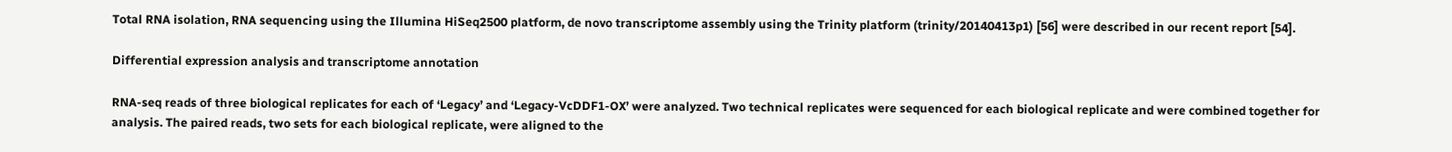Total RNA isolation, RNA sequencing using the Illumina HiSeq2500 platform, de novo transcriptome assembly using the Trinity platform (trinity/20140413p1) [56] were described in our recent report [54].

Differential expression analysis and transcriptome annotation

RNA-seq reads of three biological replicates for each of ‘Legacy’ and ‘Legacy-VcDDF1-OX’ were analyzed. Two technical replicates were sequenced for each biological replicate and were combined together for analysis. The paired reads, two sets for each biological replicate, were aligned to the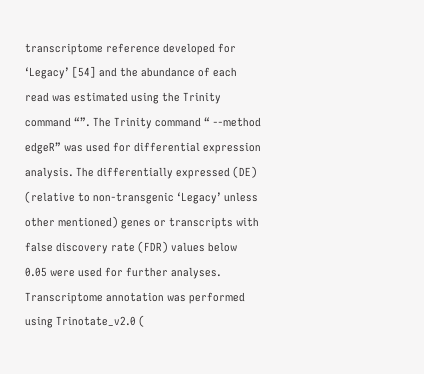transcriptome reference developed for ‘Legacy’ [54] and the abundance of each read was estimated using the Trinity command “”. The Trinity command “ --method edgeR” was used for differential expression analysis. The differentially expressed (DE) (relative to non-transgenic ‘Legacy’ unless other mentioned) genes or transcripts with false discovery rate (FDR) values below 0.05 were used for further analyses. Transcriptome annotation was performed using Trinotate_v2.0 (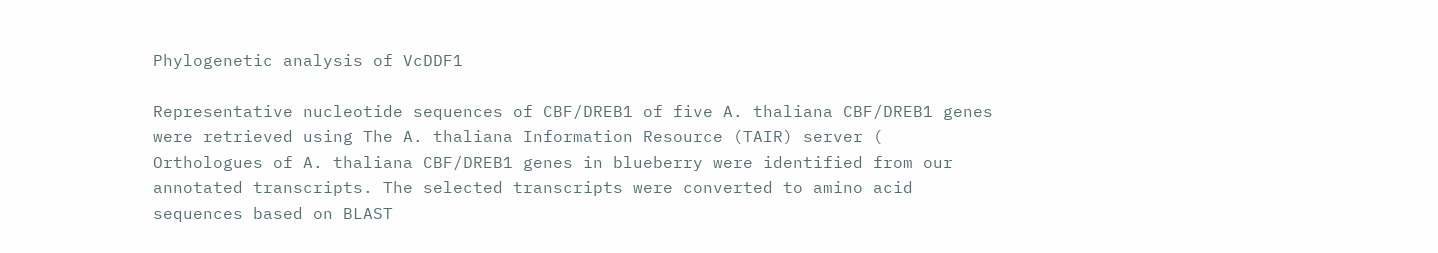Phylogenetic analysis of VcDDF1

Representative nucleotide sequences of CBF/DREB1 of five A. thaliana CBF/DREB1 genes were retrieved using The A. thaliana Information Resource (TAIR) server ( Orthologues of A. thaliana CBF/DREB1 genes in blueberry were identified from our annotated transcripts. The selected transcripts were converted to amino acid sequences based on BLAST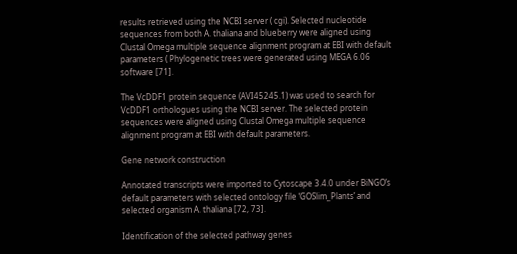results retrieved using the NCBI server ( cgi). Selected nucleotide sequences from both A. thaliana and blueberry were aligned using Clustal Omega multiple sequence alignment program at EBI with default parameters ( Phylogenetic trees were generated using MEGA 6.06 software [71].

The VcDDF1 protein sequence (AVI45245.1) was used to search for VcDDF1 orthologues using the NCBI server. The selected protein sequences were aligned using Clustal Omega multiple sequence alignment program at EBI with default parameters.

Gene network construction

Annotated transcripts were imported to Cytoscape 3.4.0 under BiNGO’s default parameters with selected ontology file ‘GOSlim_Plants’ and selected organism A. thaliana [72, 73].

Identification of the selected pathway genes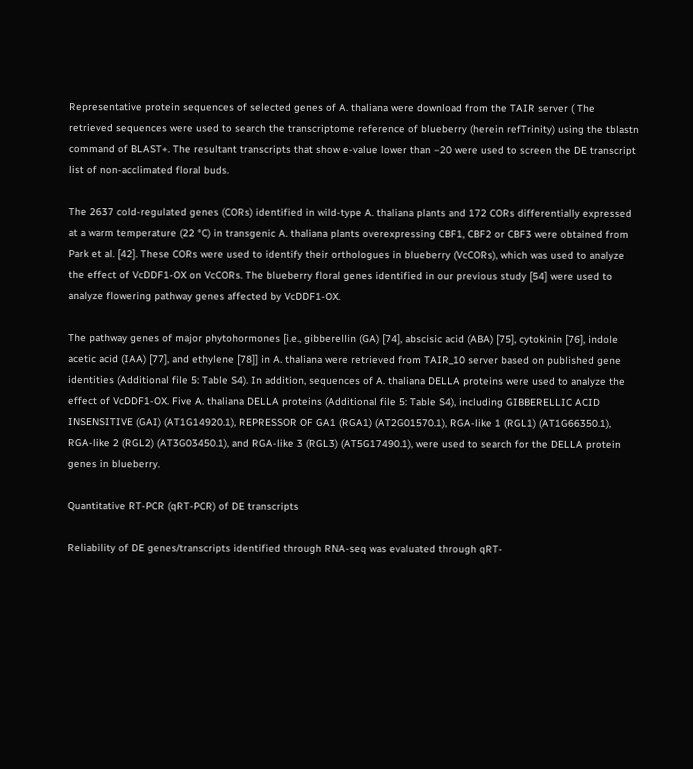Representative protein sequences of selected genes of A. thaliana were download from the TAIR server ( The retrieved sequences were used to search the transcriptome reference of blueberry (herein refTrinity) using the tblastn command of BLAST+. The resultant transcripts that show e-value lower than −20 were used to screen the DE transcript list of non-acclimated floral buds.

The 2637 cold-regulated genes (CORs) identified in wild-type A. thaliana plants and 172 CORs differentially expressed at a warm temperature (22 °C) in transgenic A. thaliana plants overexpressing CBF1, CBF2 or CBF3 were obtained from Park et al. [42]. These CORs were used to identify their orthologues in blueberry (VcCORs), which was used to analyze the effect of VcDDF1-OX on VcCORs. The blueberry floral genes identified in our previous study [54] were used to analyze flowering pathway genes affected by VcDDF1-OX.

The pathway genes of major phytohormones [i.e., gibberellin (GA) [74], abscisic acid (ABA) [75], cytokinin [76], indole acetic acid (IAA) [77], and ethylene [78]] in A. thaliana were retrieved from TAIR_10 server based on published gene identities (Additional file 5: Table S4). In addition, sequences of A. thaliana DELLA proteins were used to analyze the effect of VcDDF1-OX. Five A. thaliana DELLA proteins (Additional file 5: Table S4), including GIBBERELLIC ACID INSENSITIVE (GAI) (AT1G14920.1), REPRESSOR OF GA1 (RGA1) (AT2G01570.1), RGA-like 1 (RGL1) (AT1G66350.1), RGA-like 2 (RGL2) (AT3G03450.1), and RGA-like 3 (RGL3) (AT5G17490.1), were used to search for the DELLA protein genes in blueberry.

Quantitative RT-PCR (qRT-PCR) of DE transcripts

Reliability of DE genes/transcripts identified through RNA-seq was evaluated through qRT-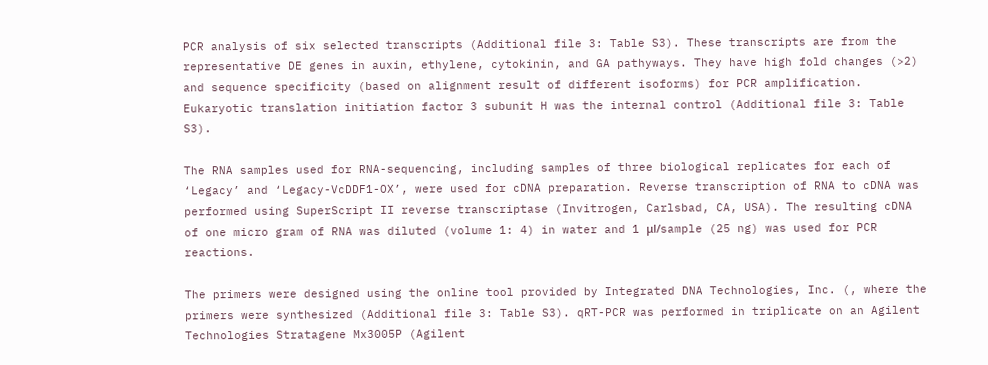PCR analysis of six selected transcripts (Additional file 3: Table S3). These transcripts are from the representative DE genes in auxin, ethylene, cytokinin, and GA pathyways. They have high fold changes (>2) and sequence specificity (based on alignment result of different isoforms) for PCR amplification. Eukaryotic translation initiation factor 3 subunit H was the internal control (Additional file 3: Table S3).

The RNA samples used for RNA-sequencing, including samples of three biological replicates for each of ‘Legacy’ and ‘Legacy-VcDDF1-OX’, were used for cDNA preparation. Reverse transcription of RNA to cDNA was performed using SuperScript II reverse transcriptase (Invitrogen, Carlsbad, CA, USA). The resulting cDNA of one micro gram of RNA was diluted (volume 1: 4) in water and 1 μl/sample (25 ng) was used for PCR reactions.

The primers were designed using the online tool provided by Integrated DNA Technologies, Inc. (, where the primers were synthesized (Additional file 3: Table S3). qRT-PCR was performed in triplicate on an Agilent Technologies Stratagene Mx3005P (Agilent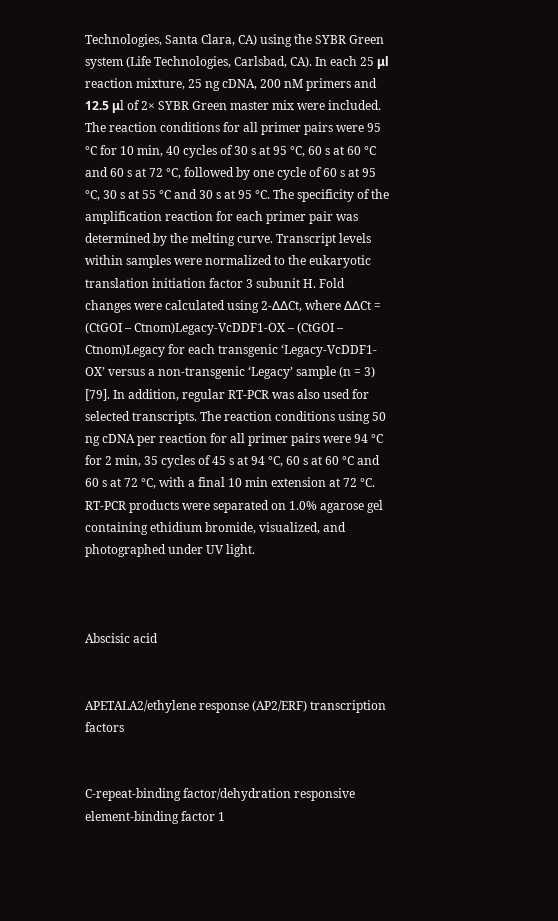Technologies, Santa Clara, CA) using the SYBR Green system (Life Technologies, Carlsbad, CA). In each 25 μl reaction mixture, 25 ng cDNA, 200 nM primers and 12.5 μl of 2× SYBR Green master mix were included. The reaction conditions for all primer pairs were 95 °C for 10 min, 40 cycles of 30 s at 95 °C, 60 s at 60 °C and 60 s at 72 °C, followed by one cycle of 60 s at 95 °C, 30 s at 55 °C and 30 s at 95 °C. The specificity of the amplification reaction for each primer pair was determined by the melting curve. Transcript levels within samples were normalized to the eukaryotic translation initiation factor 3 subunit H. Fold changes were calculated using 2-∆∆Ct, where ∆∆Ct = (CtGOI – Ctnom)Legacy-VcDDF1-OX – (CtGOI – Ctnom)Legacy for each transgenic ‘Legacy-VcDDF1-OX’ versus a non-transgenic ‘Legacy’ sample (n = 3) [79]. In addition, regular RT-PCR was also used for selected transcripts. The reaction conditions using 50 ng cDNA per reaction for all primer pairs were 94 °C for 2 min, 35 cycles of 45 s at 94 °C, 60 s at 60 °C and 60 s at 72 °C, with a final 10 min extension at 72 °C. RT-PCR products were separated on 1.0% agarose gel containing ethidium bromide, visualized, and photographed under UV light.



Abscisic acid


APETALA2/ethylene response (AP2/ERF) transcription factors


C-repeat-binding factor/dehydration responsive element-binding factor 1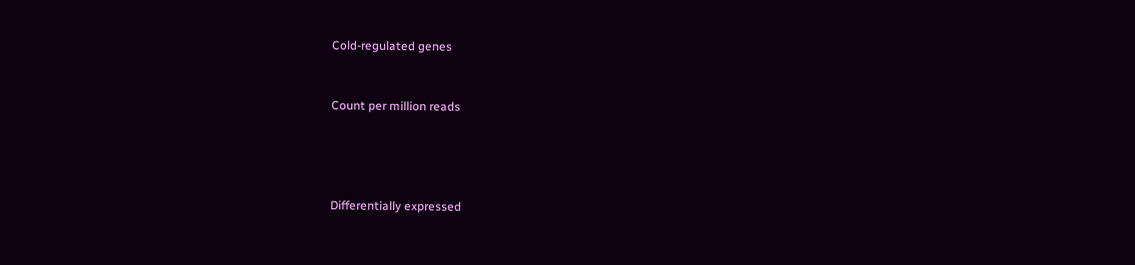Cold-regulated genes


Count per million reads




Differentially expressed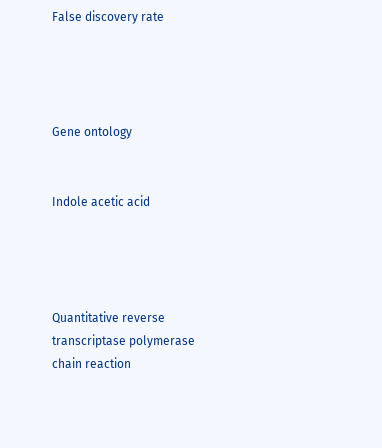False discovery rate




Gene ontology


Indole acetic acid




Quantitative reverse transcriptase polymerase chain reaction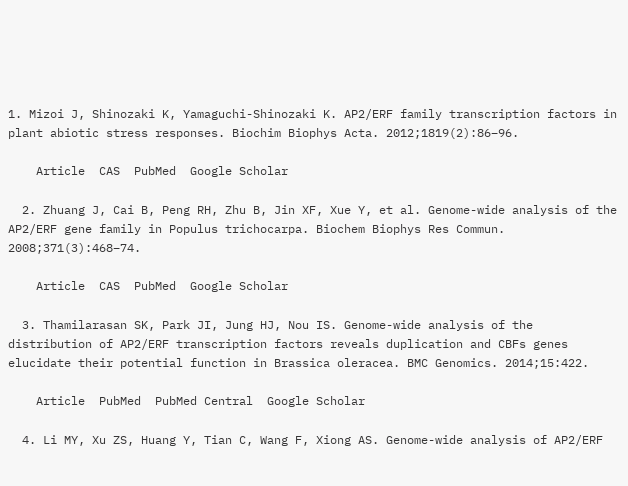1. Mizoi J, Shinozaki K, Yamaguchi-Shinozaki K. AP2/ERF family transcription factors in plant abiotic stress responses. Biochim Biophys Acta. 2012;1819(2):86–96.

    Article  CAS  PubMed  Google Scholar

  2. Zhuang J, Cai B, Peng RH, Zhu B, Jin XF, Xue Y, et al. Genome-wide analysis of the AP2/ERF gene family in Populus trichocarpa. Biochem Biophys Res Commun. 2008;371(3):468–74.

    Article  CAS  PubMed  Google Scholar

  3. Thamilarasan SK, Park JI, Jung HJ, Nou IS. Genome-wide analysis of the distribution of AP2/ERF transcription factors reveals duplication and CBFs genes elucidate their potential function in Brassica oleracea. BMC Genomics. 2014;15:422.

    Article  PubMed  PubMed Central  Google Scholar

  4. Li MY, Xu ZS, Huang Y, Tian C, Wang F, Xiong AS. Genome-wide analysis of AP2/ERF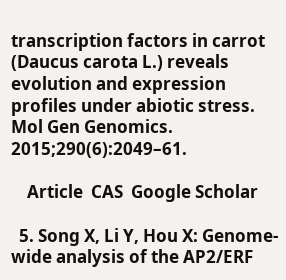transcription factors in carrot (Daucus carota L.) reveals evolution and expression profiles under abiotic stress. Mol Gen Genomics. 2015;290(6):2049–61.

    Article  CAS  Google Scholar

  5. Song X, Li Y, Hou X: Genome-wide analysis of the AP2/ERF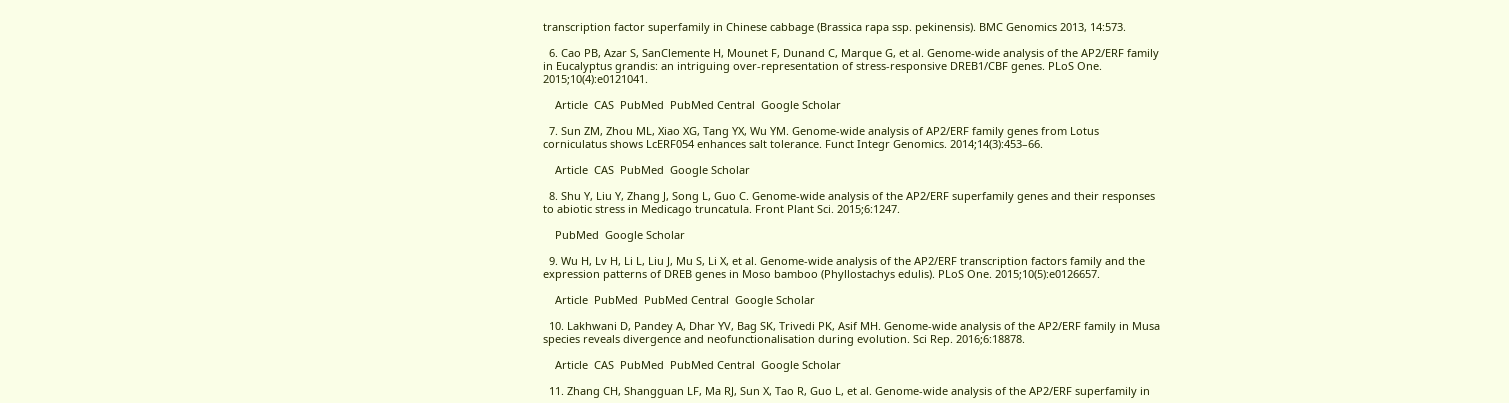transcription factor superfamily in Chinese cabbage (Brassica rapa ssp. pekinensis). BMC Genomics 2013, 14:573.

  6. Cao PB, Azar S, SanClemente H, Mounet F, Dunand C, Marque G, et al. Genome-wide analysis of the AP2/ERF family in Eucalyptus grandis: an intriguing over-representation of stress-responsive DREB1/CBF genes. PLoS One. 2015;10(4):e0121041.

    Article  CAS  PubMed  PubMed Central  Google Scholar

  7. Sun ZM, Zhou ML, Xiao XG, Tang YX, Wu YM. Genome-wide analysis of AP2/ERF family genes from Lotus corniculatus shows LcERF054 enhances salt tolerance. Funct Integr Genomics. 2014;14(3):453–66.

    Article  CAS  PubMed  Google Scholar

  8. Shu Y, Liu Y, Zhang J, Song L, Guo C. Genome-wide analysis of the AP2/ERF superfamily genes and their responses to abiotic stress in Medicago truncatula. Front Plant Sci. 2015;6:1247.

    PubMed  Google Scholar

  9. Wu H, Lv H, Li L, Liu J, Mu S, Li X, et al. Genome-wide analysis of the AP2/ERF transcription factors family and the expression patterns of DREB genes in Moso bamboo (Phyllostachys edulis). PLoS One. 2015;10(5):e0126657.

    Article  PubMed  PubMed Central  Google Scholar

  10. Lakhwani D, Pandey A, Dhar YV, Bag SK, Trivedi PK, Asif MH. Genome-wide analysis of the AP2/ERF family in Musa species reveals divergence and neofunctionalisation during evolution. Sci Rep. 2016;6:18878.

    Article  CAS  PubMed  PubMed Central  Google Scholar

  11. Zhang CH, Shangguan LF, Ma RJ, Sun X, Tao R, Guo L, et al. Genome-wide analysis of the AP2/ERF superfamily in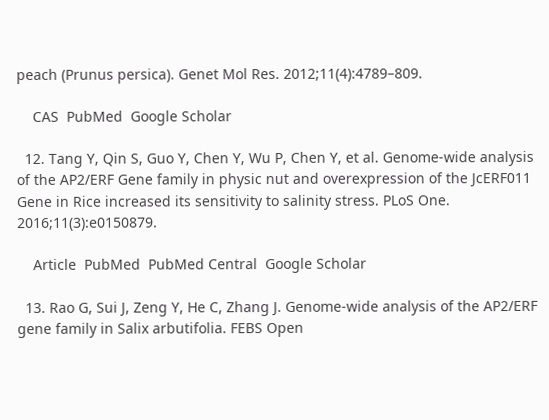peach (Prunus persica). Genet Mol Res. 2012;11(4):4789–809.

    CAS  PubMed  Google Scholar

  12. Tang Y, Qin S, Guo Y, Chen Y, Wu P, Chen Y, et al. Genome-wide analysis of the AP2/ERF Gene family in physic nut and overexpression of the JcERF011 Gene in Rice increased its sensitivity to salinity stress. PLoS One. 2016;11(3):e0150879.

    Article  PubMed  PubMed Central  Google Scholar

  13. Rao G, Sui J, Zeng Y, He C, Zhang J. Genome-wide analysis of the AP2/ERF gene family in Salix arbutifolia. FEBS Open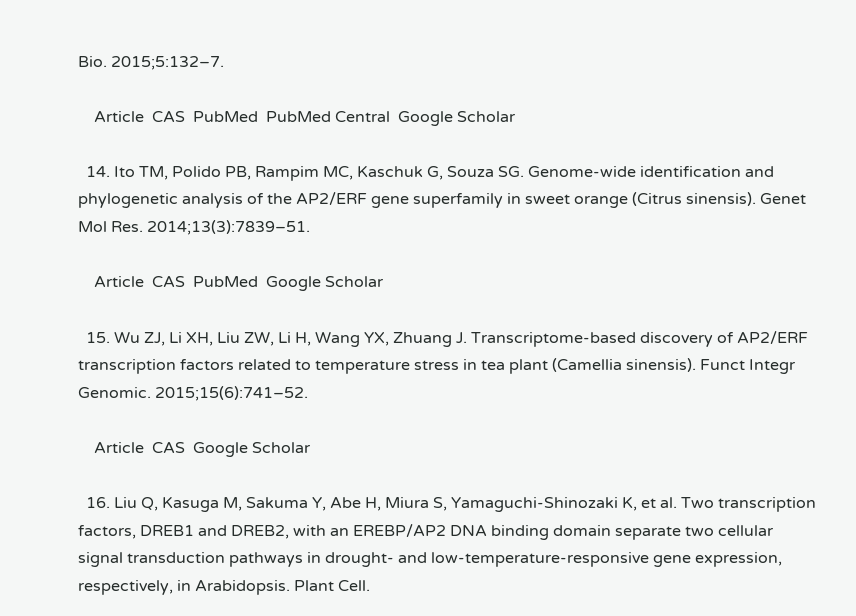Bio. 2015;5:132–7.

    Article  CAS  PubMed  PubMed Central  Google Scholar

  14. Ito TM, Polido PB, Rampim MC, Kaschuk G, Souza SG. Genome-wide identification and phylogenetic analysis of the AP2/ERF gene superfamily in sweet orange (Citrus sinensis). Genet Mol Res. 2014;13(3):7839–51.

    Article  CAS  PubMed  Google Scholar

  15. Wu ZJ, Li XH, Liu ZW, Li H, Wang YX, Zhuang J. Transcriptome-based discovery of AP2/ERF transcription factors related to temperature stress in tea plant (Camellia sinensis). Funct Integr Genomic. 2015;15(6):741–52.

    Article  CAS  Google Scholar

  16. Liu Q, Kasuga M, Sakuma Y, Abe H, Miura S, Yamaguchi-Shinozaki K, et al. Two transcription factors, DREB1 and DREB2, with an EREBP/AP2 DNA binding domain separate two cellular signal transduction pathways in drought- and low-temperature-responsive gene expression, respectively, in Arabidopsis. Plant Cell.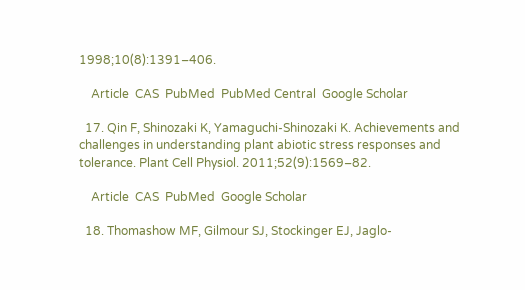1998;10(8):1391–406.

    Article  CAS  PubMed  PubMed Central  Google Scholar

  17. Qin F, Shinozaki K, Yamaguchi-Shinozaki K. Achievements and challenges in understanding plant abiotic stress responses and tolerance. Plant Cell Physiol. 2011;52(9):1569–82.

    Article  CAS  PubMed  Google Scholar

  18. Thomashow MF, Gilmour SJ, Stockinger EJ, Jaglo-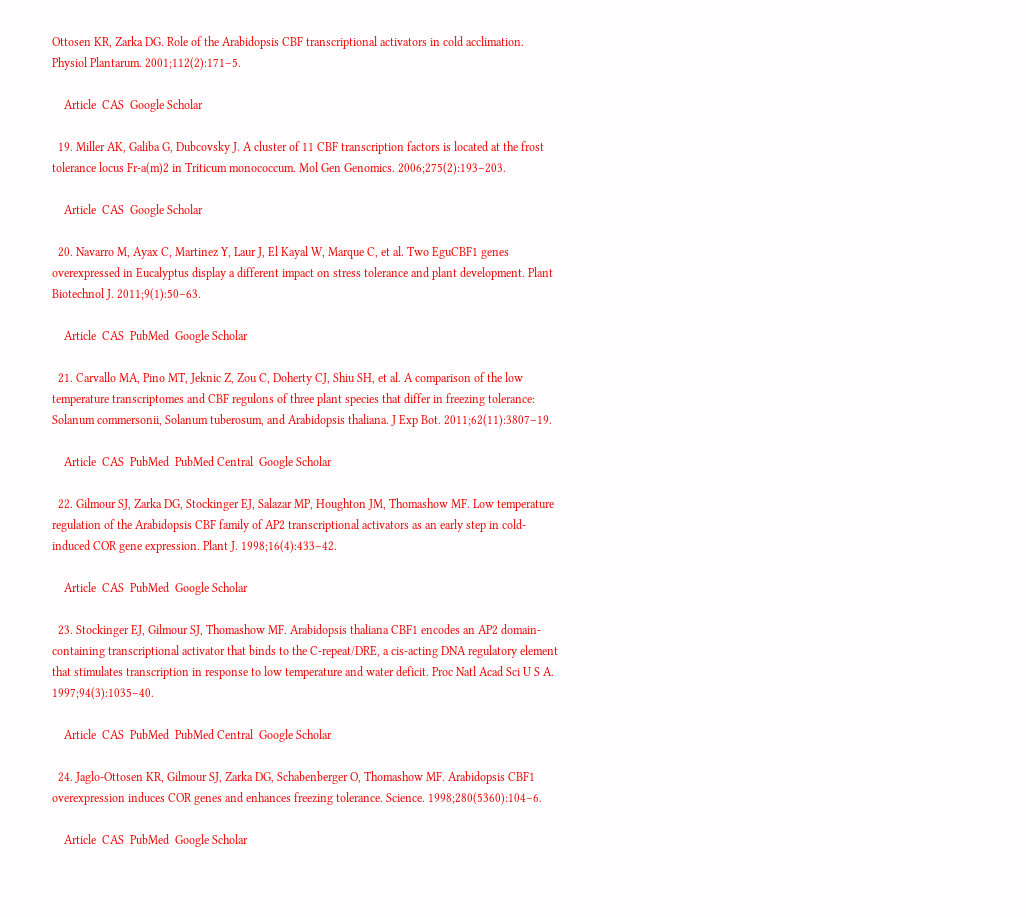Ottosen KR, Zarka DG. Role of the Arabidopsis CBF transcriptional activators in cold acclimation. Physiol Plantarum. 2001;112(2):171–5.

    Article  CAS  Google Scholar

  19. Miller AK, Galiba G, Dubcovsky J. A cluster of 11 CBF transcription factors is located at the frost tolerance locus Fr-a(m)2 in Triticum monococcum. Mol Gen Genomics. 2006;275(2):193–203.

    Article  CAS  Google Scholar

  20. Navarro M, Ayax C, Martinez Y, Laur J, El Kayal W, Marque C, et al. Two EguCBF1 genes overexpressed in Eucalyptus display a different impact on stress tolerance and plant development. Plant Biotechnol J. 2011;9(1):50–63.

    Article  CAS  PubMed  Google Scholar

  21. Carvallo MA, Pino MT, Jeknic Z, Zou C, Doherty CJ, Shiu SH, et al. A comparison of the low temperature transcriptomes and CBF regulons of three plant species that differ in freezing tolerance: Solanum commersonii, Solanum tuberosum, and Arabidopsis thaliana. J Exp Bot. 2011;62(11):3807–19.

    Article  CAS  PubMed  PubMed Central  Google Scholar

  22. Gilmour SJ, Zarka DG, Stockinger EJ, Salazar MP, Houghton JM, Thomashow MF. Low temperature regulation of the Arabidopsis CBF family of AP2 transcriptional activators as an early step in cold-induced COR gene expression. Plant J. 1998;16(4):433–42.

    Article  CAS  PubMed  Google Scholar

  23. Stockinger EJ, Gilmour SJ, Thomashow MF. Arabidopsis thaliana CBF1 encodes an AP2 domain-containing transcriptional activator that binds to the C-repeat/DRE, a cis-acting DNA regulatory element that stimulates transcription in response to low temperature and water deficit. Proc Natl Acad Sci U S A. 1997;94(3):1035–40.

    Article  CAS  PubMed  PubMed Central  Google Scholar

  24. Jaglo-Ottosen KR, Gilmour SJ, Zarka DG, Schabenberger O, Thomashow MF. Arabidopsis CBF1 overexpression induces COR genes and enhances freezing tolerance. Science. 1998;280(5360):104–6.

    Article  CAS  PubMed  Google Scholar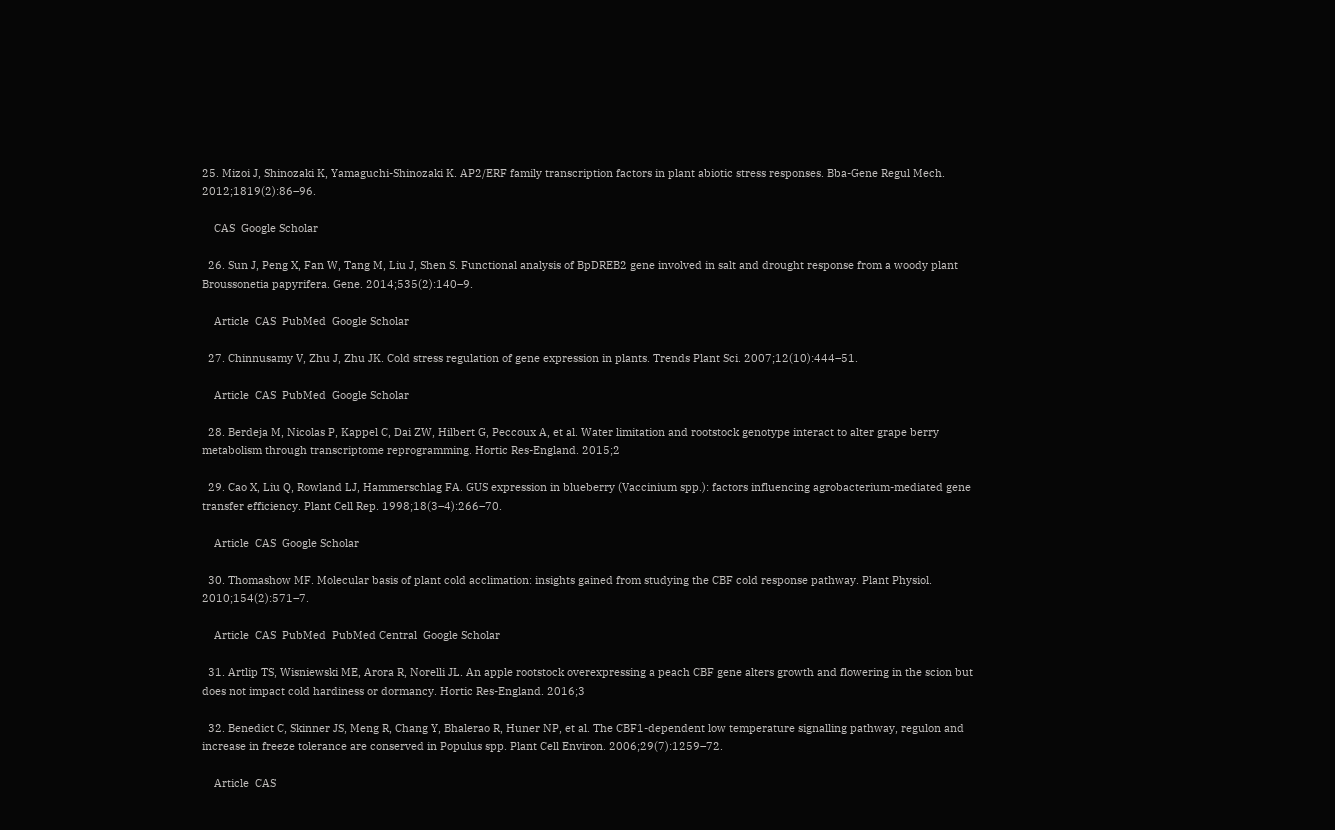25. Mizoi J, Shinozaki K, Yamaguchi-Shinozaki K. AP2/ERF family transcription factors in plant abiotic stress responses. Bba-Gene Regul Mech. 2012;1819(2):86–96.

    CAS  Google Scholar

  26. Sun J, Peng X, Fan W, Tang M, Liu J, Shen S. Functional analysis of BpDREB2 gene involved in salt and drought response from a woody plant Broussonetia papyrifera. Gene. 2014;535(2):140–9.

    Article  CAS  PubMed  Google Scholar

  27. Chinnusamy V, Zhu J, Zhu JK. Cold stress regulation of gene expression in plants. Trends Plant Sci. 2007;12(10):444–51.

    Article  CAS  PubMed  Google Scholar

  28. Berdeja M, Nicolas P, Kappel C, Dai ZW, Hilbert G, Peccoux A, et al. Water limitation and rootstock genotype interact to alter grape berry metabolism through transcriptome reprogramming. Hortic Res-England. 2015;2

  29. Cao X, Liu Q, Rowland LJ, Hammerschlag FA. GUS expression in blueberry (Vaccinium spp.): factors influencing agrobacterium-mediated gene transfer efficiency. Plant Cell Rep. 1998;18(3–4):266–70.

    Article  CAS  Google Scholar

  30. Thomashow MF. Molecular basis of plant cold acclimation: insights gained from studying the CBF cold response pathway. Plant Physiol. 2010;154(2):571–7.

    Article  CAS  PubMed  PubMed Central  Google Scholar

  31. Artlip TS, Wisniewski ME, Arora R, Norelli JL. An apple rootstock overexpressing a peach CBF gene alters growth and flowering in the scion but does not impact cold hardiness or dormancy. Hortic Res-England. 2016;3

  32. Benedict C, Skinner JS, Meng R, Chang Y, Bhalerao R, Huner NP, et al. The CBF1-dependent low temperature signalling pathway, regulon and increase in freeze tolerance are conserved in Populus spp. Plant Cell Environ. 2006;29(7):1259–72.

    Article  CAS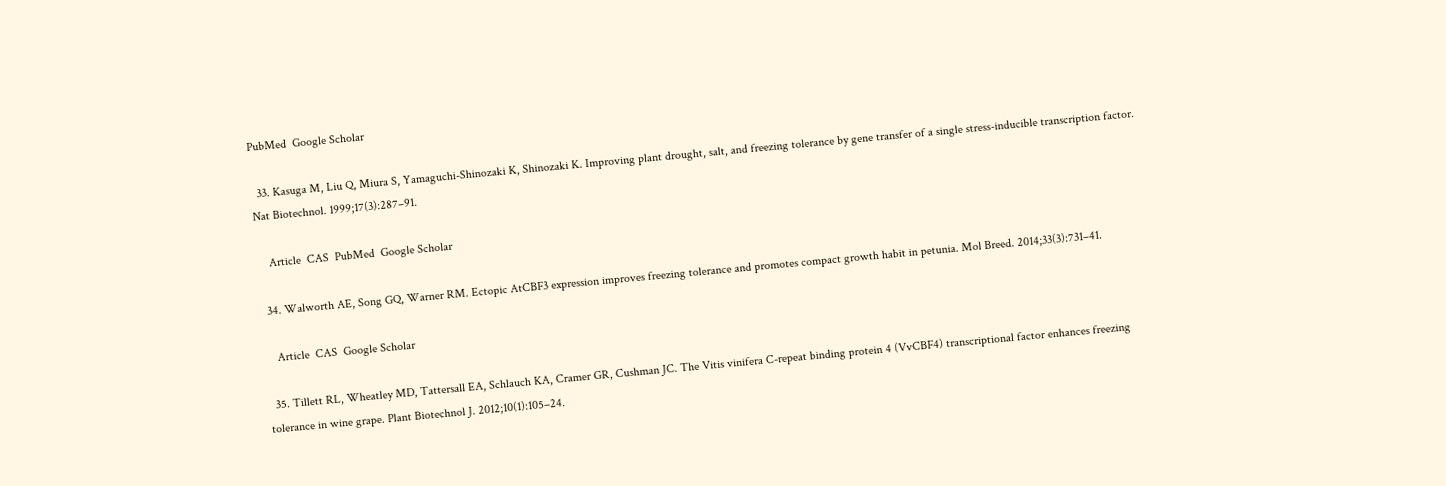PubMed  Google Scholar

  33. Kasuga M, Liu Q, Miura S, Yamaguchi-Shinozaki K, Shinozaki K. Improving plant drought, salt, and freezing tolerance by gene transfer of a single stress-inducible transcription factor. Nat Biotechnol. 1999;17(3):287–91.

    Article  CAS  PubMed  Google Scholar

  34. Walworth AE, Song GQ, Warner RM. Ectopic AtCBF3 expression improves freezing tolerance and promotes compact growth habit in petunia. Mol Breed. 2014;33(3):731–41.

    Article  CAS  Google Scholar

  35. Tillett RL, Wheatley MD, Tattersall EA, Schlauch KA, Cramer GR, Cushman JC. The Vitis vinifera C-repeat binding protein 4 (VvCBF4) transcriptional factor enhances freezing tolerance in wine grape. Plant Biotechnol J. 2012;10(1):105–24.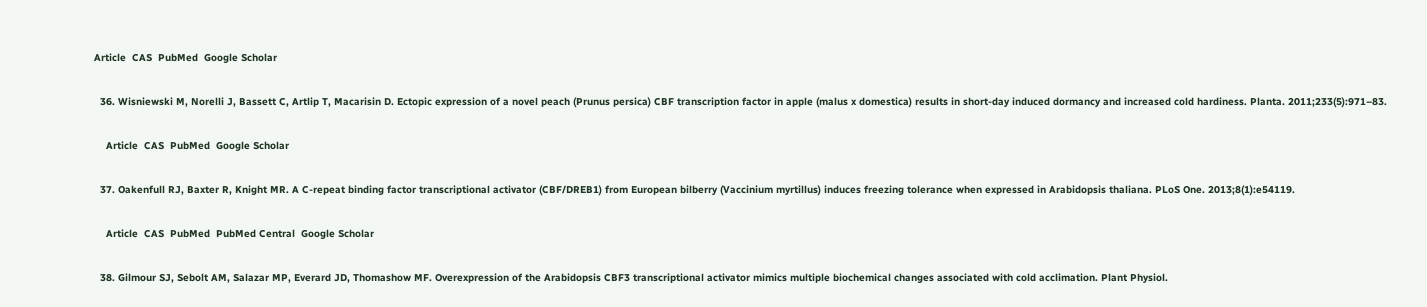Article  CAS  PubMed  Google Scholar

  36. Wisniewski M, Norelli J, Bassett C, Artlip T, Macarisin D. Ectopic expression of a novel peach (Prunus persica) CBF transcription factor in apple (malus x domestica) results in short-day induced dormancy and increased cold hardiness. Planta. 2011;233(5):971–83.

    Article  CAS  PubMed  Google Scholar

  37. Oakenfull RJ, Baxter R, Knight MR. A C-repeat binding factor transcriptional activator (CBF/DREB1) from European bilberry (Vaccinium myrtillus) induces freezing tolerance when expressed in Arabidopsis thaliana. PLoS One. 2013;8(1):e54119.

    Article  CAS  PubMed  PubMed Central  Google Scholar

  38. Gilmour SJ, Sebolt AM, Salazar MP, Everard JD, Thomashow MF. Overexpression of the Arabidopsis CBF3 transcriptional activator mimics multiple biochemical changes associated with cold acclimation. Plant Physiol.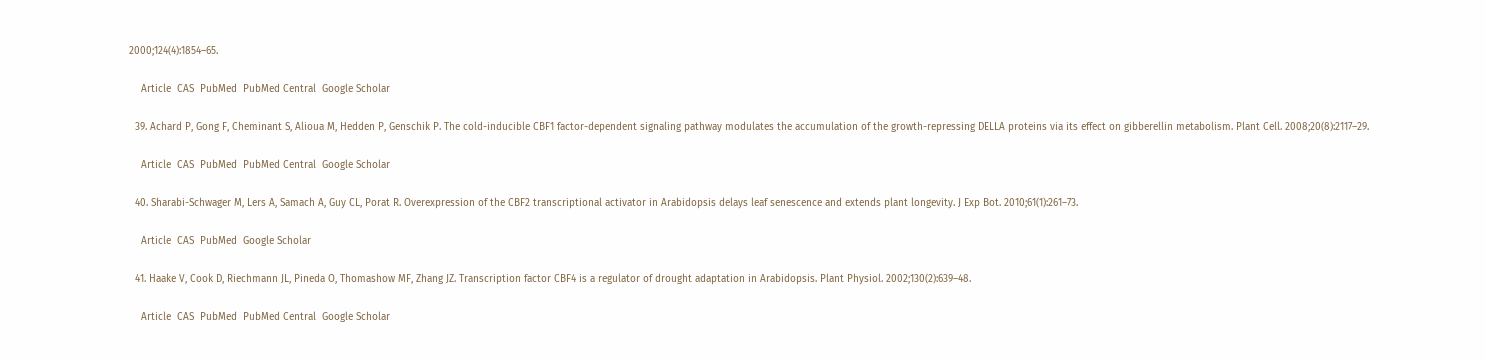2000;124(4):1854–65.

    Article  CAS  PubMed  PubMed Central  Google Scholar

  39. Achard P, Gong F, Cheminant S, Alioua M, Hedden P, Genschik P. The cold-inducible CBF1 factor-dependent signaling pathway modulates the accumulation of the growth-repressing DELLA proteins via its effect on gibberellin metabolism. Plant Cell. 2008;20(8):2117–29.

    Article  CAS  PubMed  PubMed Central  Google Scholar

  40. Sharabi-Schwager M, Lers A, Samach A, Guy CL, Porat R. Overexpression of the CBF2 transcriptional activator in Arabidopsis delays leaf senescence and extends plant longevity. J Exp Bot. 2010;61(1):261–73.

    Article  CAS  PubMed  Google Scholar

  41. Haake V, Cook D, Riechmann JL, Pineda O, Thomashow MF, Zhang JZ. Transcription factor CBF4 is a regulator of drought adaptation in Arabidopsis. Plant Physiol. 2002;130(2):639–48.

    Article  CAS  PubMed  PubMed Central  Google Scholar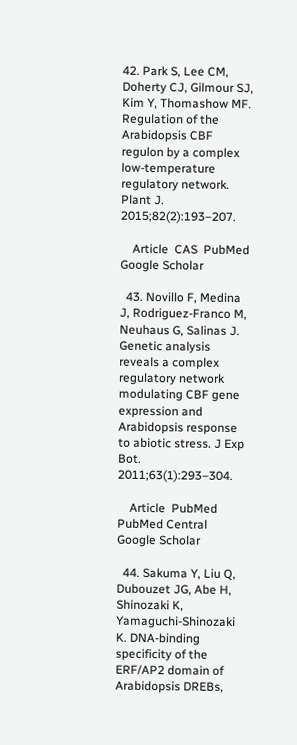42. Park S, Lee CM, Doherty CJ, Gilmour SJ, Kim Y, Thomashow MF. Regulation of the Arabidopsis CBF regulon by a complex low-temperature regulatory network. Plant J. 2015;82(2):193–207.

    Article  CAS  PubMed  Google Scholar

  43. Novillo F, Medina J, Rodriguez-Franco M, Neuhaus G, Salinas J. Genetic analysis reveals a complex regulatory network modulating CBF gene expression and Arabidopsis response to abiotic stress. J Exp Bot. 2011;63(1):293–304.

    Article  PubMed  PubMed Central  Google Scholar

  44. Sakuma Y, Liu Q, Dubouzet JG, Abe H, Shinozaki K, Yamaguchi-Shinozaki K. DNA-binding specificity of the ERF/AP2 domain of Arabidopsis DREBs,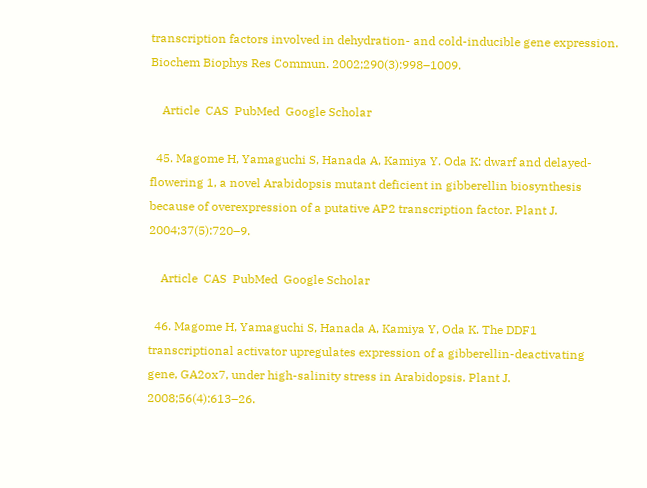transcription factors involved in dehydration- and cold-inducible gene expression. Biochem Biophys Res Commun. 2002;290(3):998–1009.

    Article  CAS  PubMed  Google Scholar

  45. Magome H, Yamaguchi S, Hanada A, Kamiya Y. Oda K: dwarf and delayed-flowering 1, a novel Arabidopsis mutant deficient in gibberellin biosynthesis because of overexpression of a putative AP2 transcription factor. Plant J. 2004;37(5):720–9.

    Article  CAS  PubMed  Google Scholar

  46. Magome H, Yamaguchi S, Hanada A, Kamiya Y, Oda K. The DDF1 transcriptional activator upregulates expression of a gibberellin-deactivating gene, GA2ox7, under high-salinity stress in Arabidopsis. Plant J. 2008;56(4):613–26.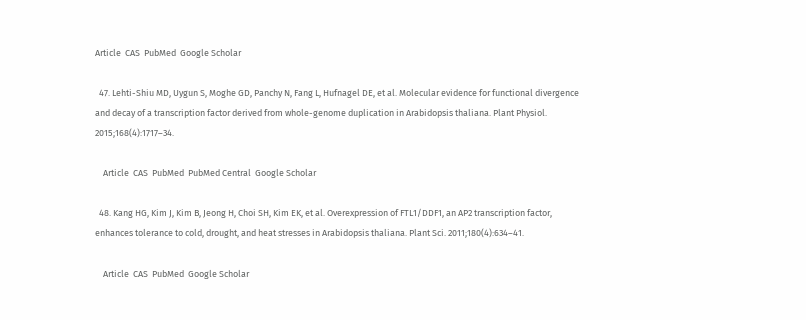Article  CAS  PubMed  Google Scholar

  47. Lehti-Shiu MD, Uygun S, Moghe GD, Panchy N, Fang L, Hufnagel DE, et al. Molecular evidence for functional divergence and decay of a transcription factor derived from whole-genome duplication in Arabidopsis thaliana. Plant Physiol. 2015;168(4):1717–34.

    Article  CAS  PubMed  PubMed Central  Google Scholar

  48. Kang HG, Kim J, Kim B, Jeong H, Choi SH, Kim EK, et al. Overexpression of FTL1/DDF1, an AP2 transcription factor, enhances tolerance to cold, drought, and heat stresses in Arabidopsis thaliana. Plant Sci. 2011;180(4):634–41.

    Article  CAS  PubMed  Google Scholar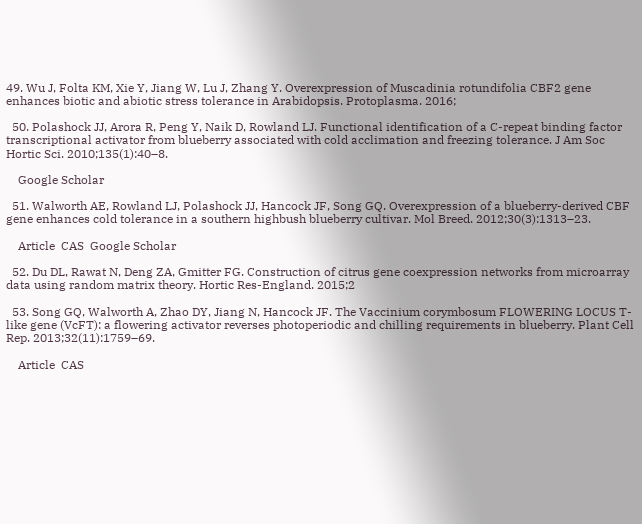49. Wu J, Folta KM, Xie Y, Jiang W, Lu J, Zhang Y. Overexpression of Muscadinia rotundifolia CBF2 gene enhances biotic and abiotic stress tolerance in Arabidopsis. Protoplasma. 2016;

  50. Polashock JJ, Arora R, Peng Y, Naik D, Rowland LJ. Functional identification of a C-repeat binding factor transcriptional activator from blueberry associated with cold acclimation and freezing tolerance. J Am Soc Hortic Sci. 2010;135(1):40–8.

    Google Scholar

  51. Walworth AE, Rowland LJ, Polashock JJ, Hancock JF, Song GQ. Overexpression of a blueberry-derived CBF gene enhances cold tolerance in a southern highbush blueberry cultivar. Mol Breed. 2012;30(3):1313–23.

    Article  CAS  Google Scholar

  52. Du DL, Rawat N, Deng ZA, Gmitter FG. Construction of citrus gene coexpression networks from microarray data using random matrix theory. Hortic Res-England. 2015;2

  53. Song GQ, Walworth A, Zhao DY, Jiang N, Hancock JF. The Vaccinium corymbosum FLOWERING LOCUS T-like gene (VcFT): a flowering activator reverses photoperiodic and chilling requirements in blueberry. Plant Cell Rep. 2013;32(11):1759–69.

    Article  CAS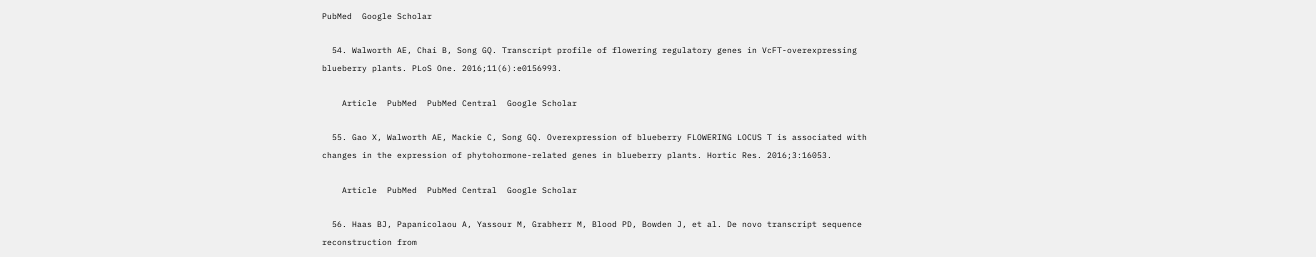PubMed  Google Scholar

  54. Walworth AE, Chai B, Song GQ. Transcript profile of flowering regulatory genes in VcFT-overexpressing blueberry plants. PLoS One. 2016;11(6):e0156993.

    Article  PubMed  PubMed Central  Google Scholar

  55. Gao X, Walworth AE, Mackie C, Song GQ. Overexpression of blueberry FLOWERING LOCUS T is associated with changes in the expression of phytohormone-related genes in blueberry plants. Hortic Res. 2016;3:16053.

    Article  PubMed  PubMed Central  Google Scholar

  56. Haas BJ, Papanicolaou A, Yassour M, Grabherr M, Blood PD, Bowden J, et al. De novo transcript sequence reconstruction from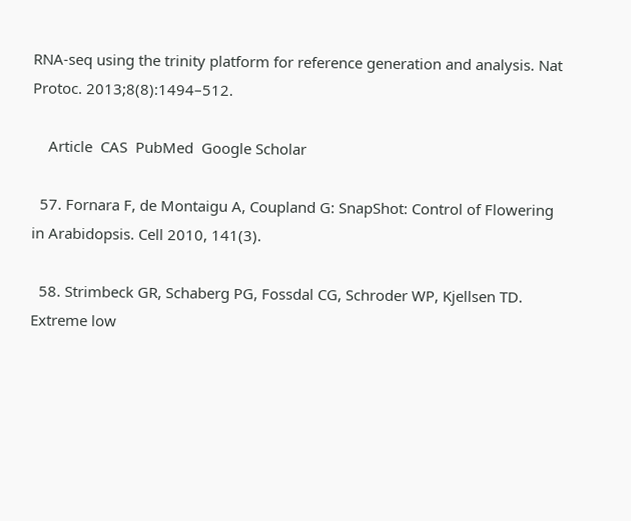RNA-seq using the trinity platform for reference generation and analysis. Nat Protoc. 2013;8(8):1494–512.

    Article  CAS  PubMed  Google Scholar

  57. Fornara F, de Montaigu A, Coupland G: SnapShot: Control of Flowering in Arabidopsis. Cell 2010, 141(3).

  58. Strimbeck GR, Schaberg PG, Fossdal CG, Schroder WP, Kjellsen TD. Extreme low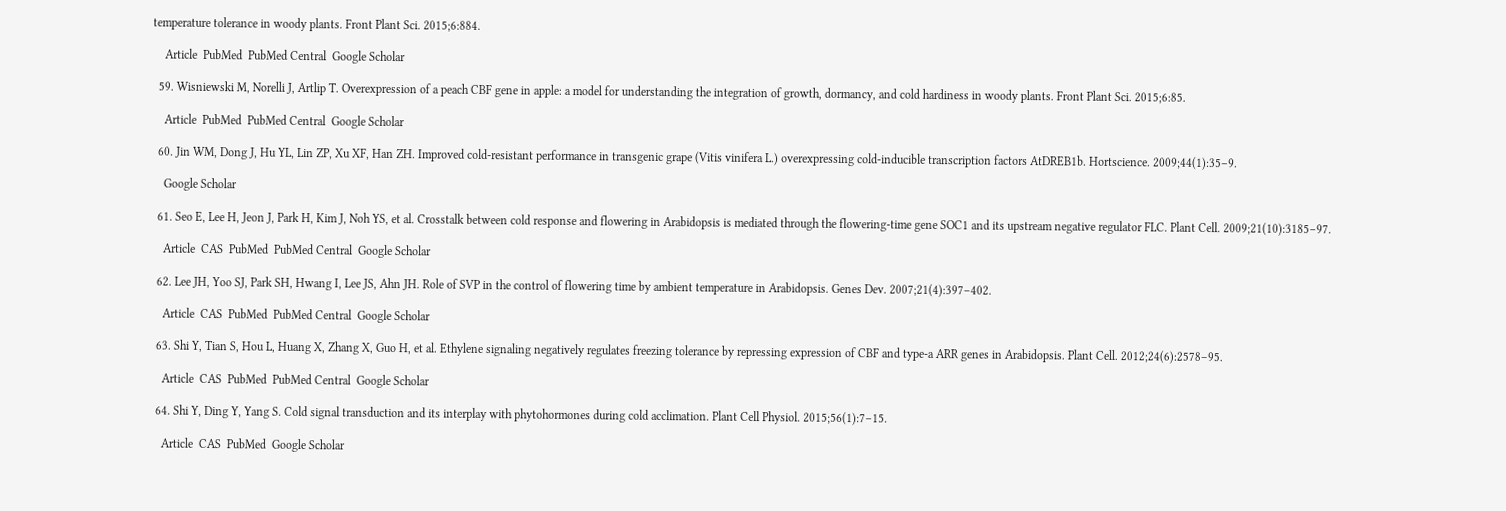temperature tolerance in woody plants. Front Plant Sci. 2015;6:884.

    Article  PubMed  PubMed Central  Google Scholar

  59. Wisniewski M, Norelli J, Artlip T. Overexpression of a peach CBF gene in apple: a model for understanding the integration of growth, dormancy, and cold hardiness in woody plants. Front Plant Sci. 2015;6:85.

    Article  PubMed  PubMed Central  Google Scholar

  60. Jin WM, Dong J, Hu YL, Lin ZP, Xu XF, Han ZH. Improved cold-resistant performance in transgenic grape (Vitis vinifera L.) overexpressing cold-inducible transcription factors AtDREB1b. Hortscience. 2009;44(1):35–9.

    Google Scholar

  61. Seo E, Lee H, Jeon J, Park H, Kim J, Noh YS, et al. Crosstalk between cold response and flowering in Arabidopsis is mediated through the flowering-time gene SOC1 and its upstream negative regulator FLC. Plant Cell. 2009;21(10):3185–97.

    Article  CAS  PubMed  PubMed Central  Google Scholar

  62. Lee JH, Yoo SJ, Park SH, Hwang I, Lee JS, Ahn JH. Role of SVP in the control of flowering time by ambient temperature in Arabidopsis. Genes Dev. 2007;21(4):397–402.

    Article  CAS  PubMed  PubMed Central  Google Scholar

  63. Shi Y, Tian S, Hou L, Huang X, Zhang X, Guo H, et al. Ethylene signaling negatively regulates freezing tolerance by repressing expression of CBF and type-a ARR genes in Arabidopsis. Plant Cell. 2012;24(6):2578–95.

    Article  CAS  PubMed  PubMed Central  Google Scholar

  64. Shi Y, Ding Y, Yang S. Cold signal transduction and its interplay with phytohormones during cold acclimation. Plant Cell Physiol. 2015;56(1):7–15.

    Article  CAS  PubMed  Google Scholar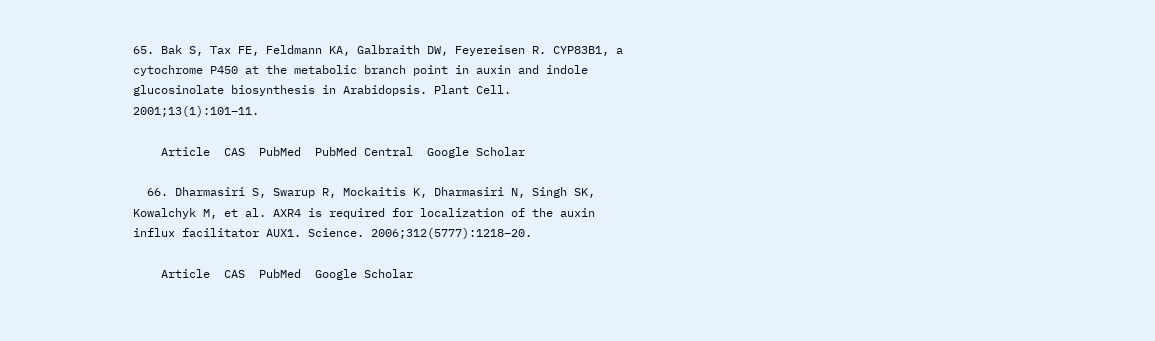65. Bak S, Tax FE, Feldmann KA, Galbraith DW, Feyereisen R. CYP83B1, a cytochrome P450 at the metabolic branch point in auxin and indole glucosinolate biosynthesis in Arabidopsis. Plant Cell. 2001;13(1):101–11.

    Article  CAS  PubMed  PubMed Central  Google Scholar

  66. Dharmasiri S, Swarup R, Mockaitis K, Dharmasiri N, Singh SK, Kowalchyk M, et al. AXR4 is required for localization of the auxin influx facilitator AUX1. Science. 2006;312(5777):1218–20.

    Article  CAS  PubMed  Google Scholar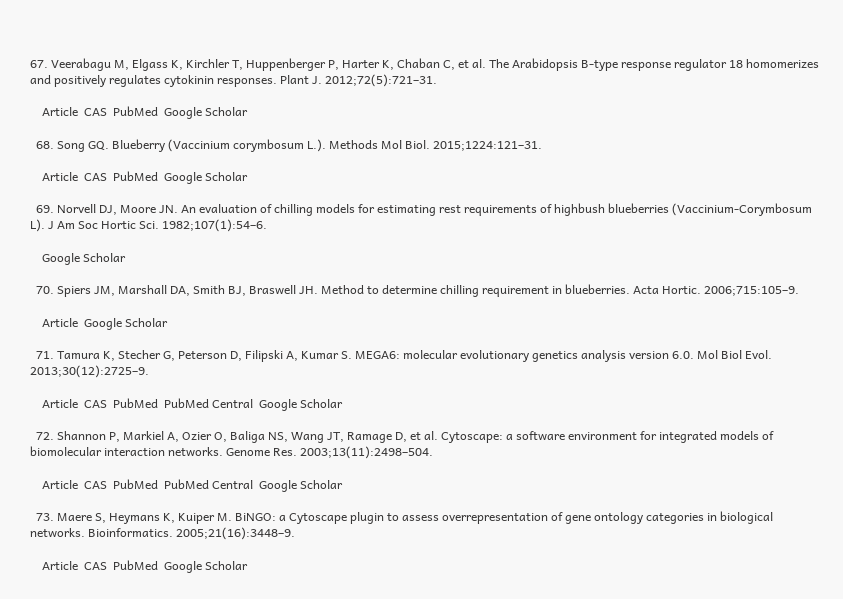67. Veerabagu M, Elgass K, Kirchler T, Huppenberger P, Harter K, Chaban C, et al. The Arabidopsis B-type response regulator 18 homomerizes and positively regulates cytokinin responses. Plant J. 2012;72(5):721–31.

    Article  CAS  PubMed  Google Scholar

  68. Song GQ. Blueberry (Vaccinium corymbosum L.). Methods Mol Biol. 2015;1224:121–31.

    Article  CAS  PubMed  Google Scholar

  69. Norvell DJ, Moore JN. An evaluation of chilling models for estimating rest requirements of highbush blueberries (Vaccinium-Corymbosum L). J Am Soc Hortic Sci. 1982;107(1):54–6.

    Google Scholar

  70. Spiers JM, Marshall DA, Smith BJ, Braswell JH. Method to determine chilling requirement in blueberries. Acta Hortic. 2006;715:105–9.

    Article  Google Scholar

  71. Tamura K, Stecher G, Peterson D, Filipski A, Kumar S. MEGA6: molecular evolutionary genetics analysis version 6.0. Mol Biol Evol. 2013;30(12):2725–9.

    Article  CAS  PubMed  PubMed Central  Google Scholar

  72. Shannon P, Markiel A, Ozier O, Baliga NS, Wang JT, Ramage D, et al. Cytoscape: a software environment for integrated models of biomolecular interaction networks. Genome Res. 2003;13(11):2498–504.

    Article  CAS  PubMed  PubMed Central  Google Scholar

  73. Maere S, Heymans K, Kuiper M. BiNGO: a Cytoscape plugin to assess overrepresentation of gene ontology categories in biological networks. Bioinformatics. 2005;21(16):3448–9.

    Article  CAS  PubMed  Google Scholar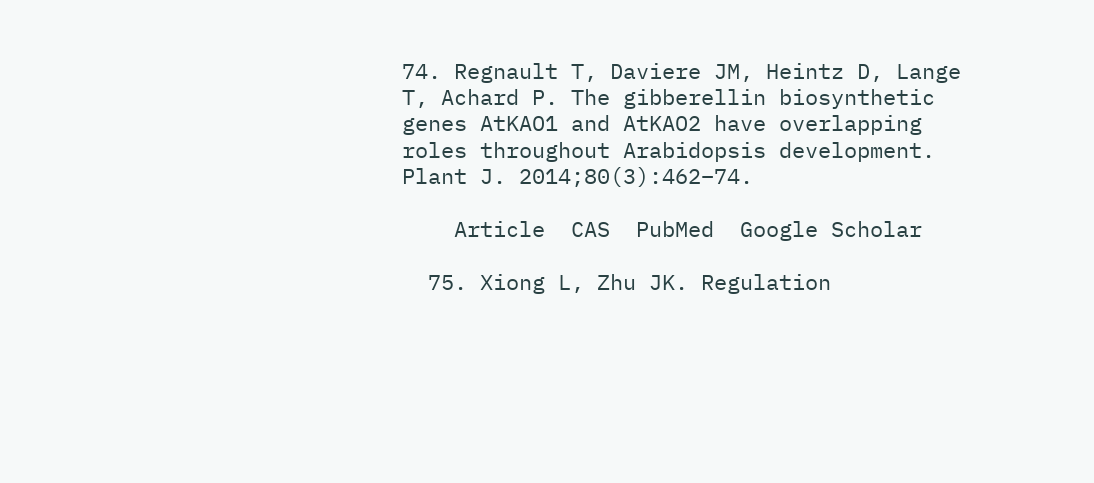74. Regnault T, Daviere JM, Heintz D, Lange T, Achard P. The gibberellin biosynthetic genes AtKAO1 and AtKAO2 have overlapping roles throughout Arabidopsis development. Plant J. 2014;80(3):462–74.

    Article  CAS  PubMed  Google Scholar

  75. Xiong L, Zhu JK. Regulation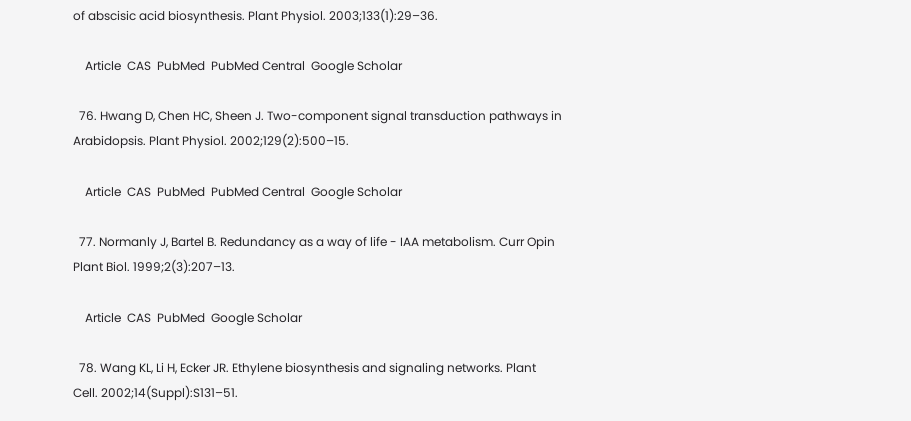of abscisic acid biosynthesis. Plant Physiol. 2003;133(1):29–36.

    Article  CAS  PubMed  PubMed Central  Google Scholar

  76. Hwang D, Chen HC, Sheen J. Two-component signal transduction pathways in Arabidopsis. Plant Physiol. 2002;129(2):500–15.

    Article  CAS  PubMed  PubMed Central  Google Scholar

  77. Normanly J, Bartel B. Redundancy as a way of life - IAA metabolism. Curr Opin Plant Biol. 1999;2(3):207–13.

    Article  CAS  PubMed  Google Scholar

  78. Wang KL, Li H, Ecker JR. Ethylene biosynthesis and signaling networks. Plant Cell. 2002;14(Suppl):S131–51.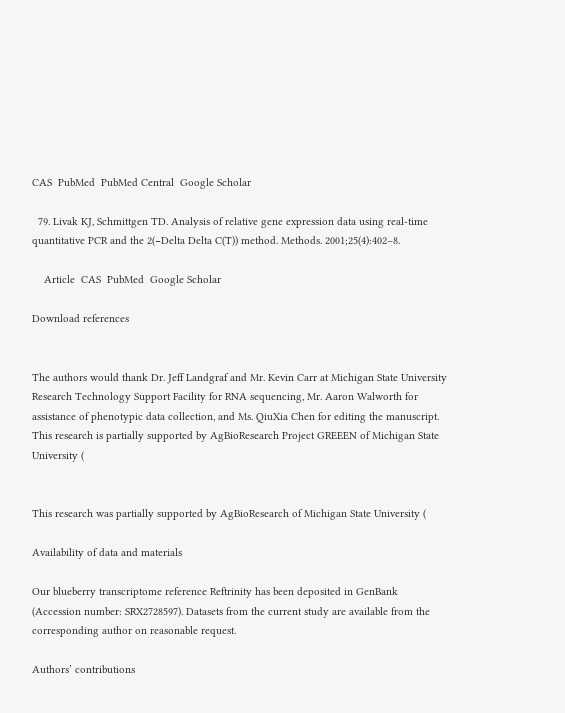CAS  PubMed  PubMed Central  Google Scholar

  79. Livak KJ, Schmittgen TD. Analysis of relative gene expression data using real-time quantitative PCR and the 2(−Delta Delta C(T)) method. Methods. 2001;25(4):402–8.

    Article  CAS  PubMed  Google Scholar

Download references


The authors would thank Dr. Jeff Landgraf and Mr. Kevin Carr at Michigan State University Research Technology Support Facility for RNA sequencing, Mr. Aaron Walworth for assistance of phenotypic data collection, and Ms. QiuXia Chen for editing the manuscript. This research is partially supported by AgBioResearch Project GREEEN of Michigan State University (


This research was partially supported by AgBioResearch of Michigan State University (

Availability of data and materials

Our blueberry transcriptome reference Reftrinity has been deposited in GenBank (Accession number: SRX2728597). Datasets from the current study are available from the corresponding author on reasonable request.

Authors’ contributions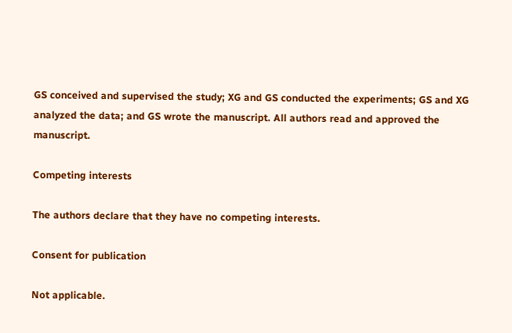GS conceived and supervised the study; XG and GS conducted the experiments; GS and XG analyzed the data; and GS wrote the manuscript. All authors read and approved the manuscript.

Competing interests

The authors declare that they have no competing interests.

Consent for publication

Not applicable.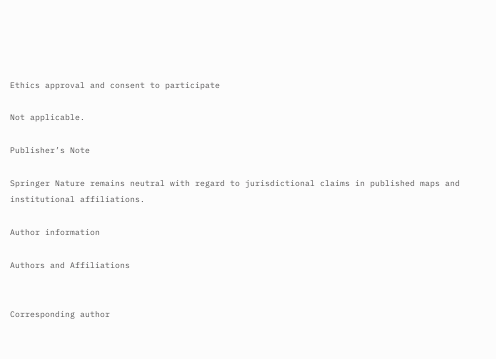Ethics approval and consent to participate

Not applicable.

Publisher’s Note

Springer Nature remains neutral with regard to jurisdictional claims in published maps and institutional affiliations.

Author information

Authors and Affiliations


Corresponding author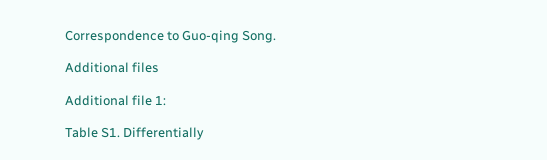Correspondence to Guo-qing Song.

Additional files

Additional file 1:

Table S1. Differentially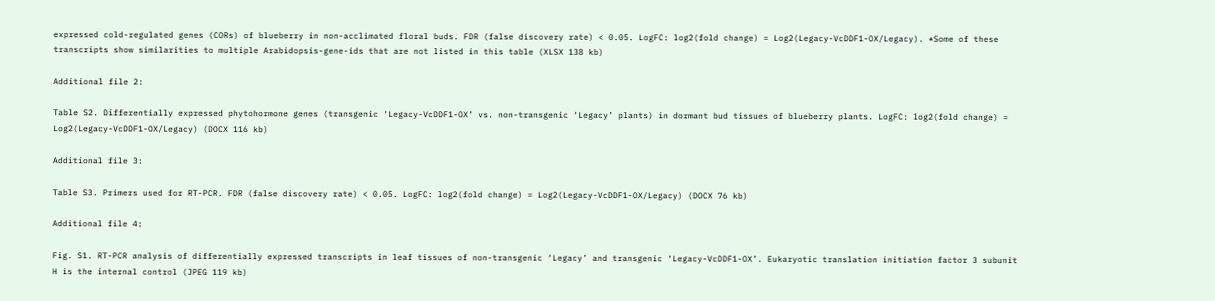expressed cold-regulated genes (CORs) of blueberry in non-acclimated floral buds. FDR (false discovery rate) < 0.05. LogFC: log2(fold change) = Log2(Legacy-VcDDF1-OX/Legacy). *Some of these transcripts show similarities to multiple Arabidopsis-gene-ids that are not listed in this table (XLSX 138 kb)

Additional file 2:

Table S2. Differentially expressed phytohormone genes (transgenic ‘Legacy-VcDDF1-OX’ vs. non-transgenic ‘Legacy’ plants) in dormant bud tissues of blueberry plants. LogFC: log2(fold change) = Log2(Legacy-VcDDF1-OX/Legacy) (DOCX 116 kb)

Additional file 3:

Table S3. Primers used for RT-PCR. FDR (false discovery rate) < 0.05. LogFC: log2(fold change) = Log2(Legacy-VcDDF1-OX/Legacy) (DOCX 76 kb)

Additional file 4:

Fig. S1. RT-PCR analysis of differentially expressed transcripts in leaf tissues of non-transgenic ‘Legacy’ and transgenic ‘Legacy-VcDDF1-OX’. Eukaryotic translation initiation factor 3 subunit H is the internal control (JPEG 119 kb)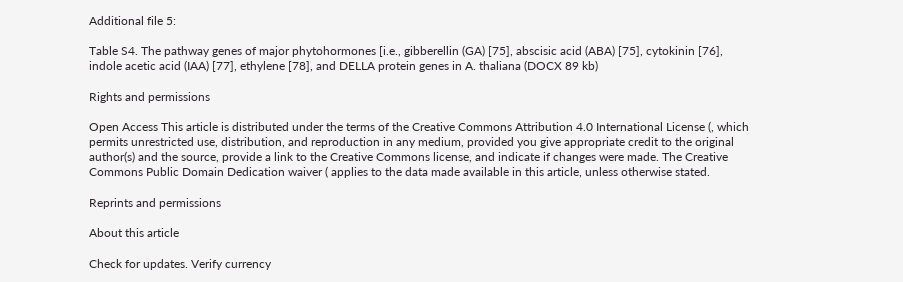Additional file 5:

Table S4. The pathway genes of major phytohormones [i.e., gibberellin (GA) [75], abscisic acid (ABA) [75], cytokinin [76], indole acetic acid (IAA) [77], ethylene [78], and DELLA protein genes in A. thaliana (DOCX 89 kb)

Rights and permissions

Open Access This article is distributed under the terms of the Creative Commons Attribution 4.0 International License (, which permits unrestricted use, distribution, and reproduction in any medium, provided you give appropriate credit to the original author(s) and the source, provide a link to the Creative Commons license, and indicate if changes were made. The Creative Commons Public Domain Dedication waiver ( applies to the data made available in this article, unless otherwise stated.

Reprints and permissions

About this article

Check for updates. Verify currency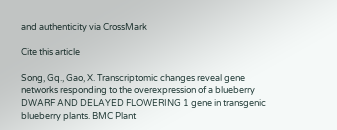and authenticity via CrossMark

Cite this article

Song, Gq., Gao, X. Transcriptomic changes reveal gene networks responding to the overexpression of a blueberry DWARF AND DELAYED FLOWERING 1 gene in transgenic blueberry plants. BMC Plant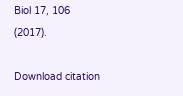Biol 17, 106 (2017).

Download citation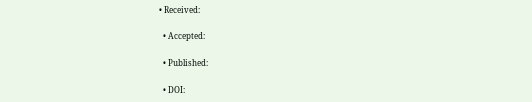• Received:

  • Accepted:

  • Published:

  • DOI: